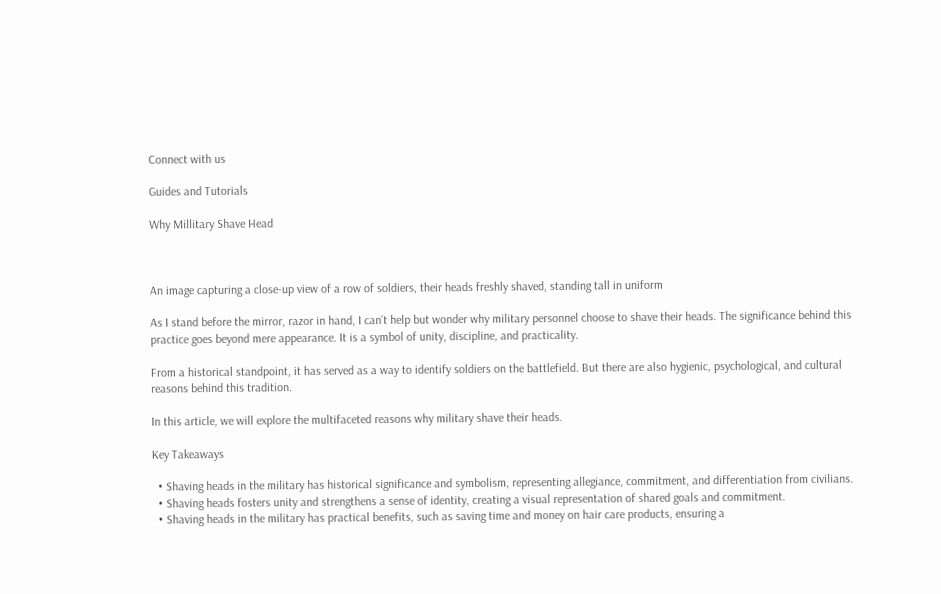Connect with us

Guides and Tutorials

Why Millitary Shave Head



An image capturing a close-up view of a row of soldiers, their heads freshly shaved, standing tall in uniform

As I stand before the mirror, razor in hand, I can’t help but wonder why military personnel choose to shave their heads. The significance behind this practice goes beyond mere appearance. It is a symbol of unity, discipline, and practicality.

From a historical standpoint, it has served as a way to identify soldiers on the battlefield. But there are also hygienic, psychological, and cultural reasons behind this tradition.

In this article, we will explore the multifaceted reasons why military shave their heads.

Key Takeaways

  • Shaving heads in the military has historical significance and symbolism, representing allegiance, commitment, and differentiation from civilians.
  • Shaving heads fosters unity and strengthens a sense of identity, creating a visual representation of shared goals and commitment.
  • Shaving heads in the military has practical benefits, such as saving time and money on hair care products, ensuring a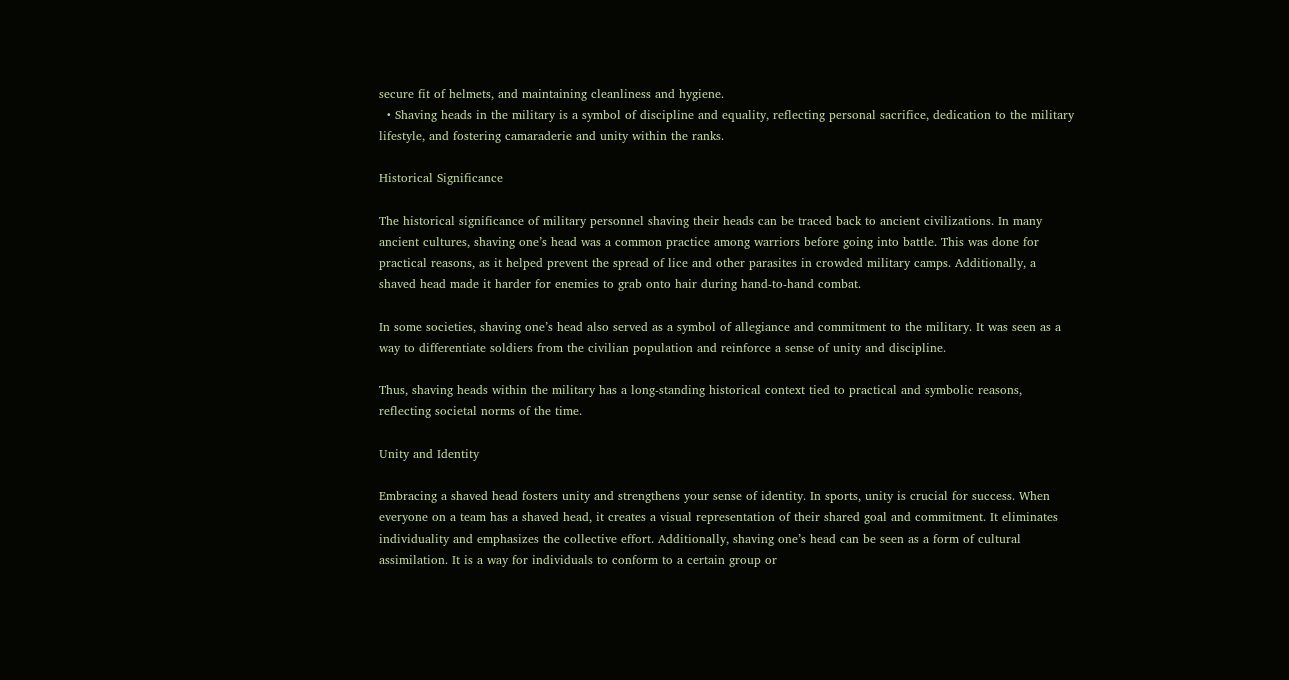secure fit of helmets, and maintaining cleanliness and hygiene.
  • Shaving heads in the military is a symbol of discipline and equality, reflecting personal sacrifice, dedication to the military lifestyle, and fostering camaraderie and unity within the ranks.

Historical Significance

The historical significance of military personnel shaving their heads can be traced back to ancient civilizations. In many ancient cultures, shaving one’s head was a common practice among warriors before going into battle. This was done for practical reasons, as it helped prevent the spread of lice and other parasites in crowded military camps. Additionally, a shaved head made it harder for enemies to grab onto hair during hand-to-hand combat.

In some societies, shaving one’s head also served as a symbol of allegiance and commitment to the military. It was seen as a way to differentiate soldiers from the civilian population and reinforce a sense of unity and discipline.

Thus, shaving heads within the military has a long-standing historical context tied to practical and symbolic reasons, reflecting societal norms of the time.

Unity and Identity

Embracing a shaved head fosters unity and strengthens your sense of identity. In sports, unity is crucial for success. When everyone on a team has a shaved head, it creates a visual representation of their shared goal and commitment. It eliminates individuality and emphasizes the collective effort. Additionally, shaving one’s head can be seen as a form of cultural assimilation. It is a way for individuals to conform to a certain group or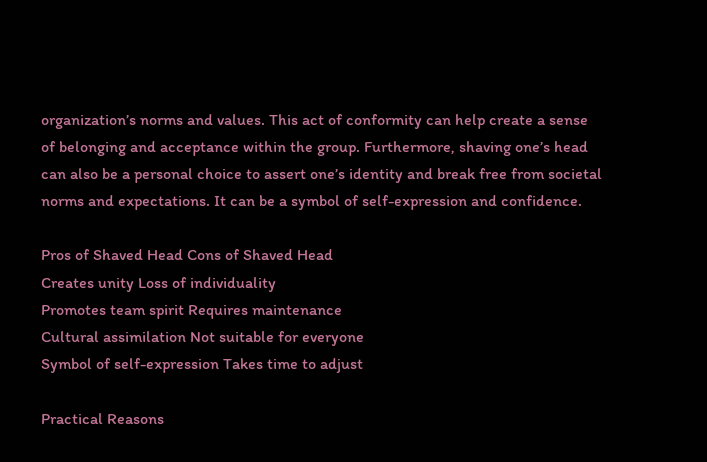organization’s norms and values. This act of conformity can help create a sense of belonging and acceptance within the group. Furthermore, shaving one’s head can also be a personal choice to assert one’s identity and break free from societal norms and expectations. It can be a symbol of self-expression and confidence.

Pros of Shaved Head Cons of Shaved Head
Creates unity Loss of individuality
Promotes team spirit Requires maintenance
Cultural assimilation Not suitable for everyone
Symbol of self-expression Takes time to adjust

Practical Reasons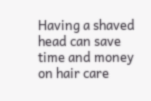Having a shaved head can save time and money on hair care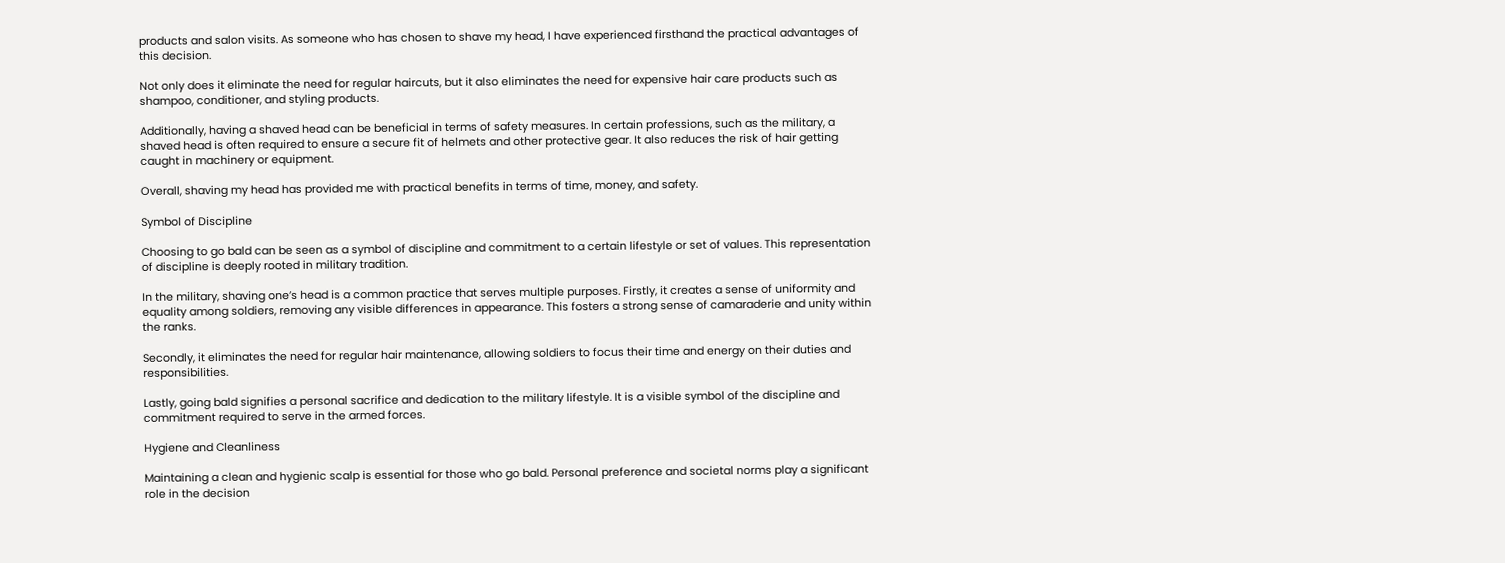products and salon visits. As someone who has chosen to shave my head, I have experienced firsthand the practical advantages of this decision.

Not only does it eliminate the need for regular haircuts, but it also eliminates the need for expensive hair care products such as shampoo, conditioner, and styling products.

Additionally, having a shaved head can be beneficial in terms of safety measures. In certain professions, such as the military, a shaved head is often required to ensure a secure fit of helmets and other protective gear. It also reduces the risk of hair getting caught in machinery or equipment.

Overall, shaving my head has provided me with practical benefits in terms of time, money, and safety.

Symbol of Discipline

Choosing to go bald can be seen as a symbol of discipline and commitment to a certain lifestyle or set of values. This representation of discipline is deeply rooted in military tradition.

In the military, shaving one’s head is a common practice that serves multiple purposes. Firstly, it creates a sense of uniformity and equality among soldiers, removing any visible differences in appearance. This fosters a strong sense of camaraderie and unity within the ranks.

Secondly, it eliminates the need for regular hair maintenance, allowing soldiers to focus their time and energy on their duties and responsibilities.

Lastly, going bald signifies a personal sacrifice and dedication to the military lifestyle. It is a visible symbol of the discipline and commitment required to serve in the armed forces.

Hygiene and Cleanliness

Maintaining a clean and hygienic scalp is essential for those who go bald. Personal preference and societal norms play a significant role in the decision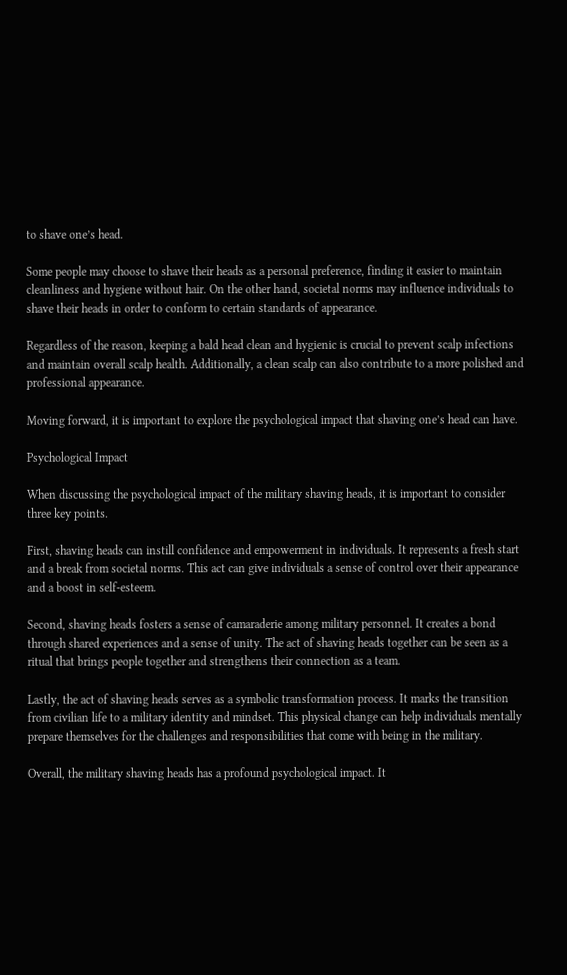to shave one’s head.

Some people may choose to shave their heads as a personal preference, finding it easier to maintain cleanliness and hygiene without hair. On the other hand, societal norms may influence individuals to shave their heads in order to conform to certain standards of appearance.

Regardless of the reason, keeping a bald head clean and hygienic is crucial to prevent scalp infections and maintain overall scalp health. Additionally, a clean scalp can also contribute to a more polished and professional appearance.

Moving forward, it is important to explore the psychological impact that shaving one’s head can have.

Psychological Impact

When discussing the psychological impact of the military shaving heads, it is important to consider three key points.

First, shaving heads can instill confidence and empowerment in individuals. It represents a fresh start and a break from societal norms. This act can give individuals a sense of control over their appearance and a boost in self-esteem.

Second, shaving heads fosters a sense of camaraderie among military personnel. It creates a bond through shared experiences and a sense of unity. The act of shaving heads together can be seen as a ritual that brings people together and strengthens their connection as a team.

Lastly, the act of shaving heads serves as a symbolic transformation process. It marks the transition from civilian life to a military identity and mindset. This physical change can help individuals mentally prepare themselves for the challenges and responsibilities that come with being in the military.

Overall, the military shaving heads has a profound psychological impact. It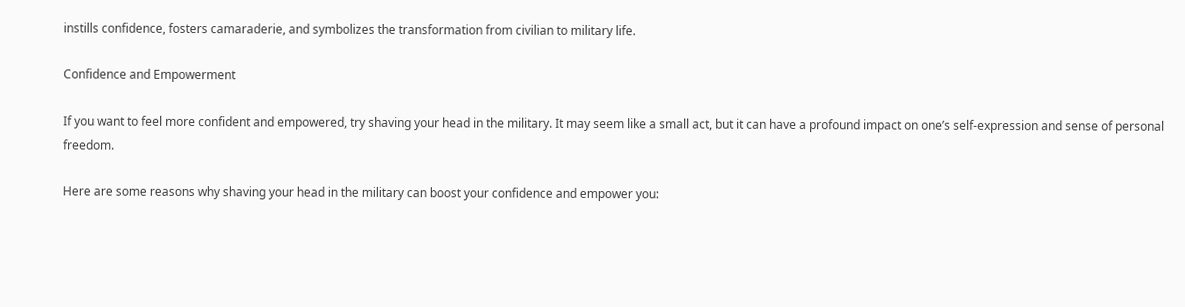instills confidence, fosters camaraderie, and symbolizes the transformation from civilian to military life.

Confidence and Empowerment

If you want to feel more confident and empowered, try shaving your head in the military. It may seem like a small act, but it can have a profound impact on one’s self-expression and sense of personal freedom.

Here are some reasons why shaving your head in the military can boost your confidence and empower you: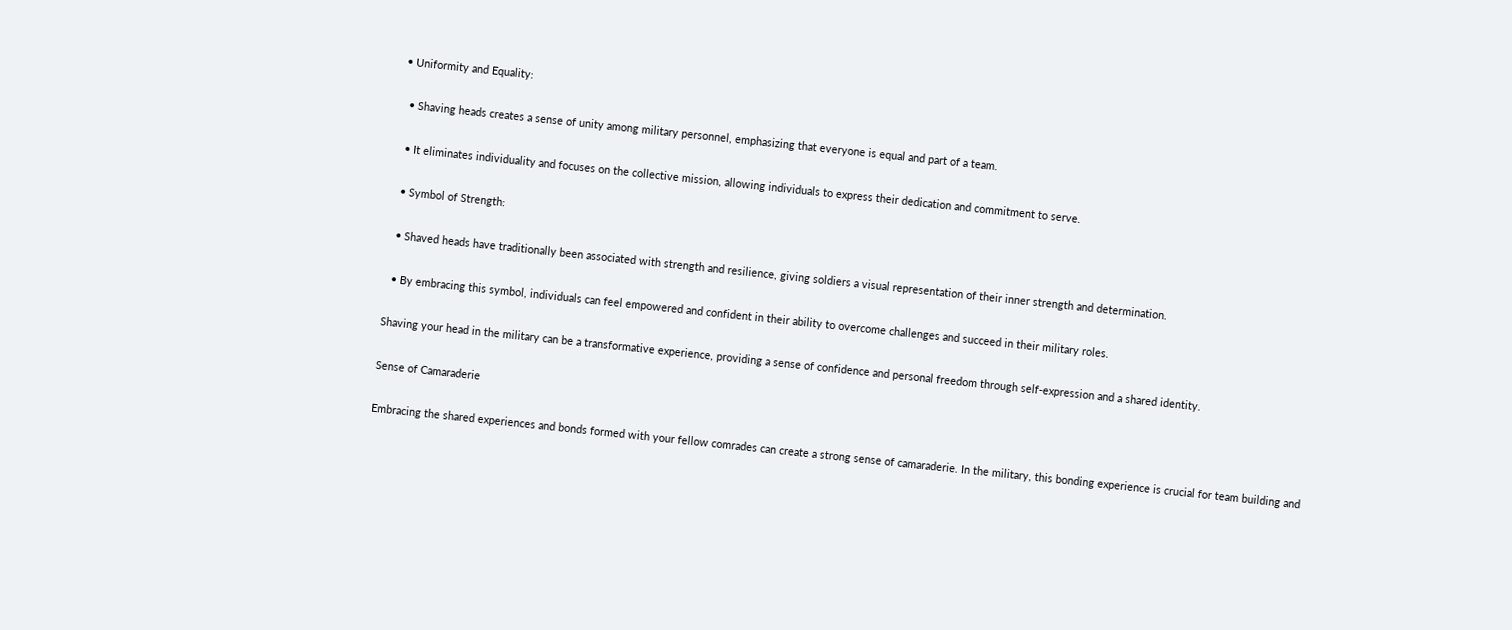• Uniformity and Equality:

  • Shaving heads creates a sense of unity among military personnel, emphasizing that everyone is equal and part of a team.

  • It eliminates individuality and focuses on the collective mission, allowing individuals to express their dedication and commitment to serve.

  • Symbol of Strength:

  • Shaved heads have traditionally been associated with strength and resilience, giving soldiers a visual representation of their inner strength and determination.

  • By embracing this symbol, individuals can feel empowered and confident in their ability to overcome challenges and succeed in their military roles.

Shaving your head in the military can be a transformative experience, providing a sense of confidence and personal freedom through self-expression and a shared identity.

Sense of Camaraderie

Embracing the shared experiences and bonds formed with your fellow comrades can create a strong sense of camaraderie. In the military, this bonding experience is crucial for team building and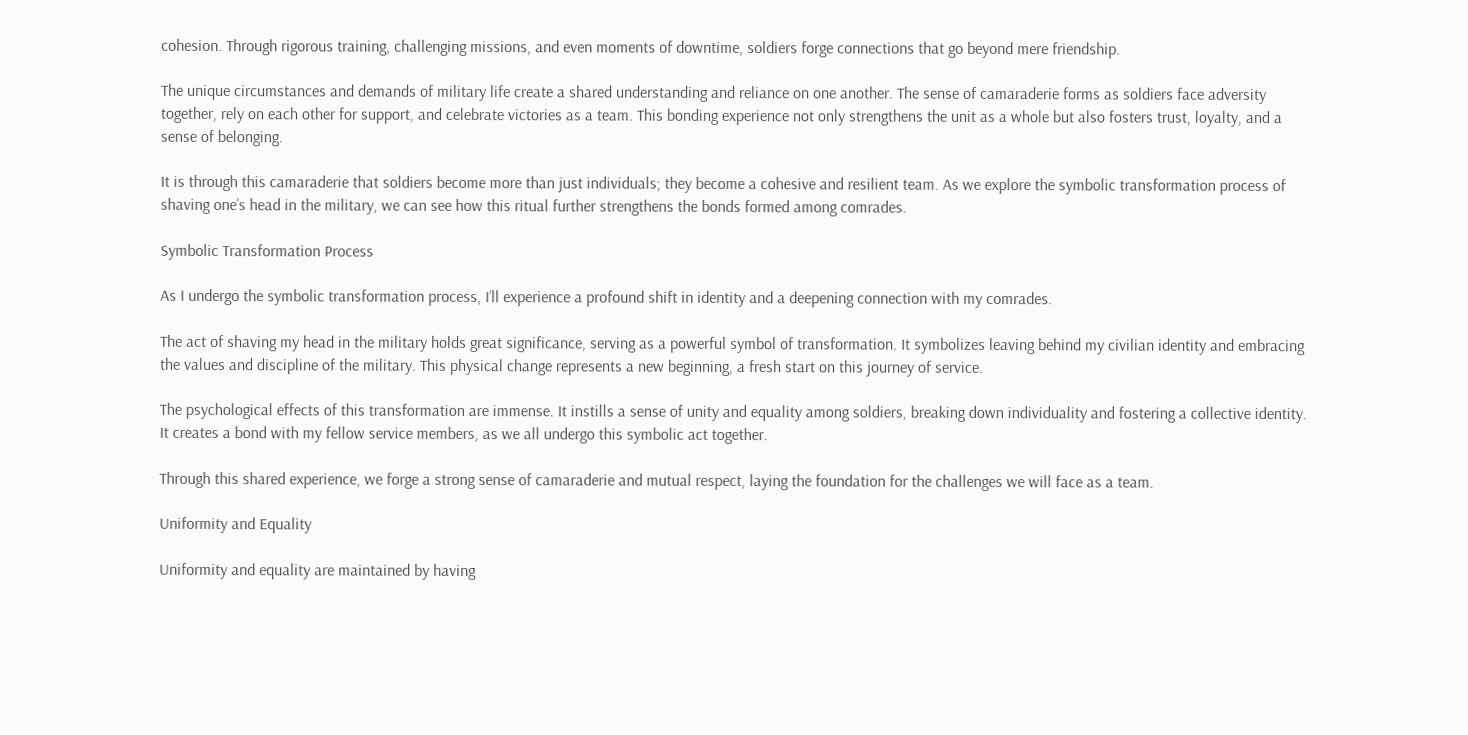cohesion. Through rigorous training, challenging missions, and even moments of downtime, soldiers forge connections that go beyond mere friendship.

The unique circumstances and demands of military life create a shared understanding and reliance on one another. The sense of camaraderie forms as soldiers face adversity together, rely on each other for support, and celebrate victories as a team. This bonding experience not only strengthens the unit as a whole but also fosters trust, loyalty, and a sense of belonging.

It is through this camaraderie that soldiers become more than just individuals; they become a cohesive and resilient team. As we explore the symbolic transformation process of shaving one’s head in the military, we can see how this ritual further strengthens the bonds formed among comrades.

Symbolic Transformation Process

As I undergo the symbolic transformation process, I’ll experience a profound shift in identity and a deepening connection with my comrades.

The act of shaving my head in the military holds great significance, serving as a powerful symbol of transformation. It symbolizes leaving behind my civilian identity and embracing the values and discipline of the military. This physical change represents a new beginning, a fresh start on this journey of service.

The psychological effects of this transformation are immense. It instills a sense of unity and equality among soldiers, breaking down individuality and fostering a collective identity. It creates a bond with my fellow service members, as we all undergo this symbolic act together.

Through this shared experience, we forge a strong sense of camaraderie and mutual respect, laying the foundation for the challenges we will face as a team.

Uniformity and Equality

Uniformity and equality are maintained by having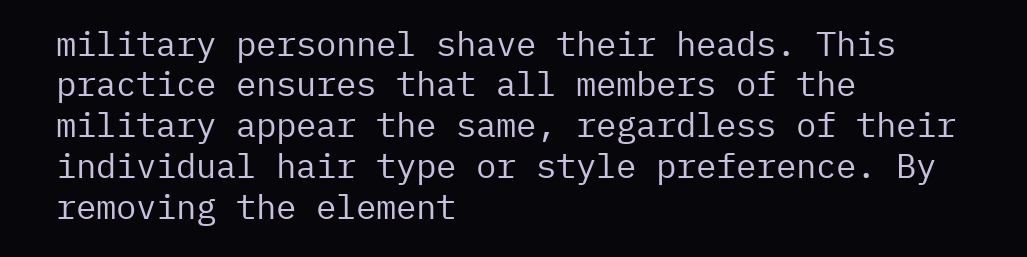military personnel shave their heads. This practice ensures that all members of the military appear the same, regardless of their individual hair type or style preference. By removing the element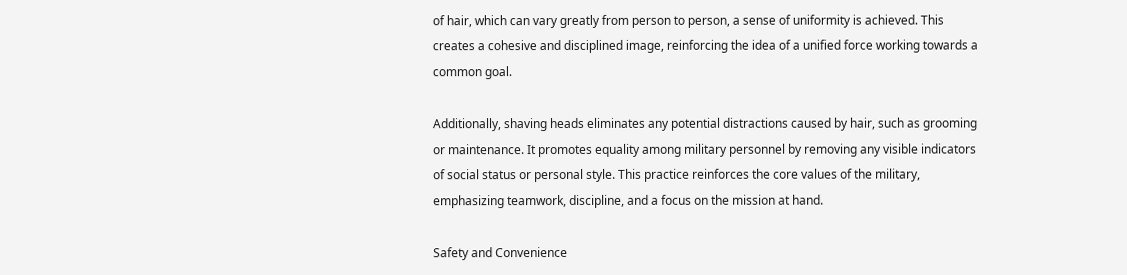of hair, which can vary greatly from person to person, a sense of uniformity is achieved. This creates a cohesive and disciplined image, reinforcing the idea of a unified force working towards a common goal.

Additionally, shaving heads eliminates any potential distractions caused by hair, such as grooming or maintenance. It promotes equality among military personnel by removing any visible indicators of social status or personal style. This practice reinforces the core values of the military, emphasizing teamwork, discipline, and a focus on the mission at hand.

Safety and Convenience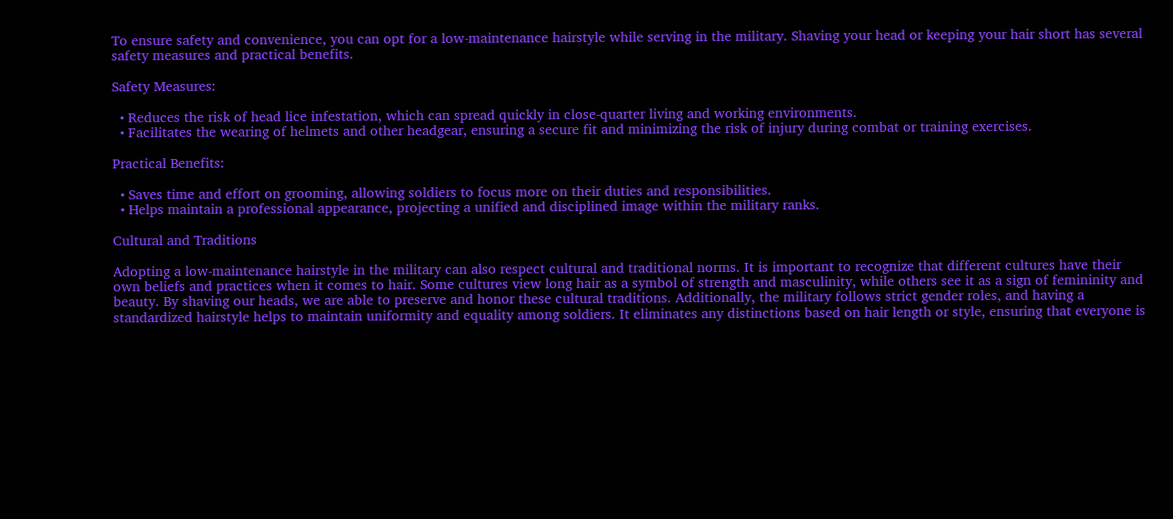To ensure safety and convenience, you can opt for a low-maintenance hairstyle while serving in the military. Shaving your head or keeping your hair short has several safety measures and practical benefits.

Safety Measures:

  • Reduces the risk of head lice infestation, which can spread quickly in close-quarter living and working environments.
  • Facilitates the wearing of helmets and other headgear, ensuring a secure fit and minimizing the risk of injury during combat or training exercises.

Practical Benefits:

  • Saves time and effort on grooming, allowing soldiers to focus more on their duties and responsibilities.
  • Helps maintain a professional appearance, projecting a unified and disciplined image within the military ranks.

Cultural and Traditions

Adopting a low-maintenance hairstyle in the military can also respect cultural and traditional norms. It is important to recognize that different cultures have their own beliefs and practices when it comes to hair. Some cultures view long hair as a symbol of strength and masculinity, while others see it as a sign of femininity and beauty. By shaving our heads, we are able to preserve and honor these cultural traditions. Additionally, the military follows strict gender roles, and having a standardized hairstyle helps to maintain uniformity and equality among soldiers. It eliminates any distinctions based on hair length or style, ensuring that everyone is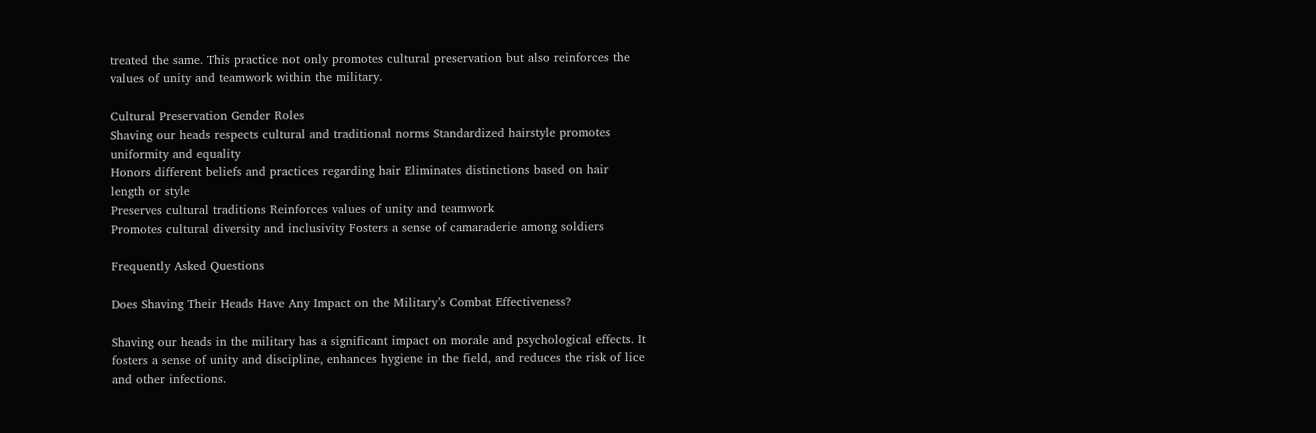treated the same. This practice not only promotes cultural preservation but also reinforces the values of unity and teamwork within the military.

Cultural Preservation Gender Roles
Shaving our heads respects cultural and traditional norms Standardized hairstyle promotes uniformity and equality
Honors different beliefs and practices regarding hair Eliminates distinctions based on hair length or style
Preserves cultural traditions Reinforces values of unity and teamwork
Promotes cultural diversity and inclusivity Fosters a sense of camaraderie among soldiers

Frequently Asked Questions

Does Shaving Their Heads Have Any Impact on the Military’s Combat Effectiveness?

Shaving our heads in the military has a significant impact on morale and psychological effects. It fosters a sense of unity and discipline, enhances hygiene in the field, and reduces the risk of lice and other infections.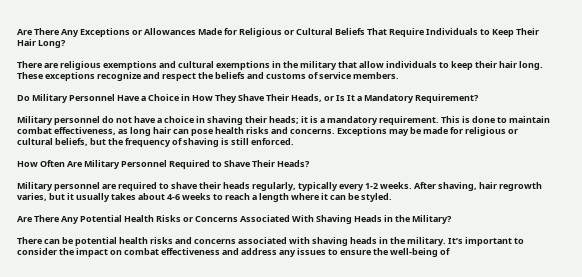Are There Any Exceptions or Allowances Made for Religious or Cultural Beliefs That Require Individuals to Keep Their Hair Long?

There are religious exemptions and cultural exemptions in the military that allow individuals to keep their hair long. These exceptions recognize and respect the beliefs and customs of service members.

Do Military Personnel Have a Choice in How They Shave Their Heads, or Is It a Mandatory Requirement?

Military personnel do not have a choice in shaving their heads; it is a mandatory requirement. This is done to maintain combat effectiveness, as long hair can pose health risks and concerns. Exceptions may be made for religious or cultural beliefs, but the frequency of shaving is still enforced.

How Often Are Military Personnel Required to Shave Their Heads?

Military personnel are required to shave their heads regularly, typically every 1-2 weeks. After shaving, hair regrowth varies, but it usually takes about 4-6 weeks to reach a length where it can be styled.

Are There Any Potential Health Risks or Concerns Associated With Shaving Heads in the Military?

There can be potential health risks and concerns associated with shaving heads in the military. It’s important to consider the impact on combat effectiveness and address any issues to ensure the well-being of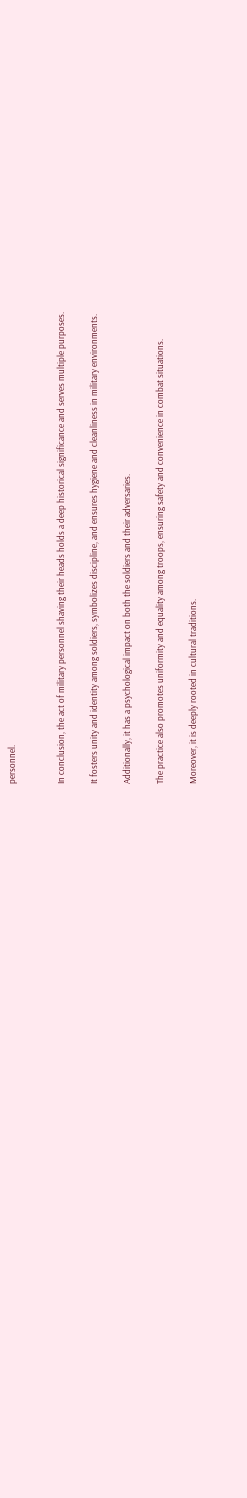personnel.


In conclusion, the act of military personnel shaving their heads holds a deep historical significance and serves multiple purposes.

It fosters unity and identity among soldiers, symbolizes discipline, and ensures hygiene and cleanliness in military environments.

Additionally, it has a psychological impact on both the soldiers and their adversaries.

The practice also promotes uniformity and equality among troops, ensuring safety and convenience in combat situations.

Moreover, it is deeply rooted in cultural traditions.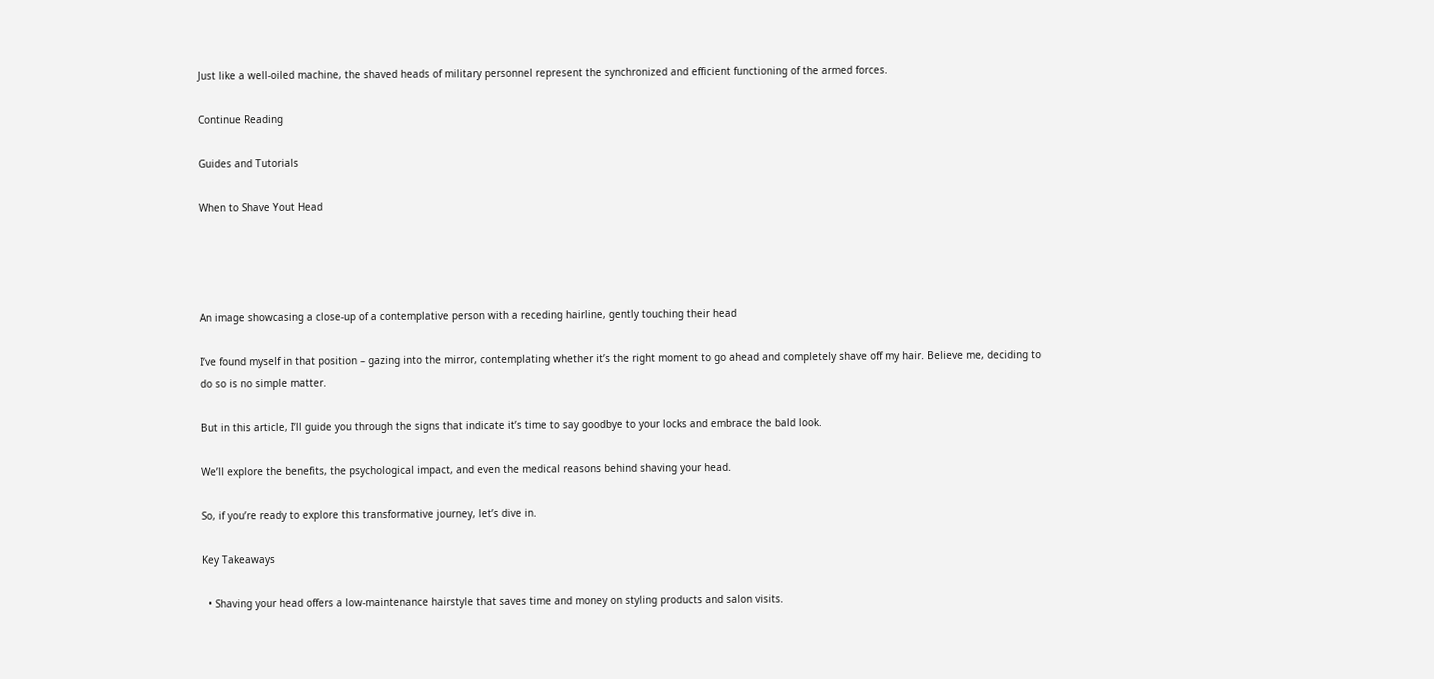Just like a well-oiled machine, the shaved heads of military personnel represent the synchronized and efficient functioning of the armed forces.

Continue Reading

Guides and Tutorials

When to Shave Yout Head




An image showcasing a close-up of a contemplative person with a receding hairline, gently touching their head

I’ve found myself in that position – gazing into the mirror, contemplating whether it’s the right moment to go ahead and completely shave off my hair. Believe me, deciding to do so is no simple matter.

But in this article, I’ll guide you through the signs that indicate it’s time to say goodbye to your locks and embrace the bald look.

We’ll explore the benefits, the psychological impact, and even the medical reasons behind shaving your head.

So, if you’re ready to explore this transformative journey, let’s dive in.

Key Takeaways

  • Shaving your head offers a low-maintenance hairstyle that saves time and money on styling products and salon visits.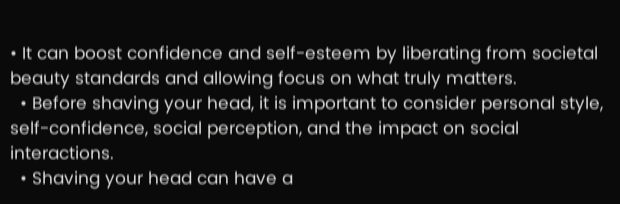• It can boost confidence and self-esteem by liberating from societal beauty standards and allowing focus on what truly matters.
  • Before shaving your head, it is important to consider personal style, self-confidence, social perception, and the impact on social interactions.
  • Shaving your head can have a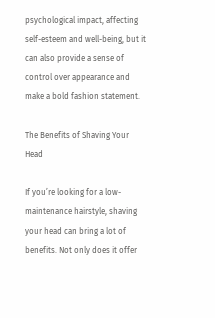psychological impact, affecting self-esteem and well-being, but it can also provide a sense of control over appearance and make a bold fashion statement.

The Benefits of Shaving Your Head

If you’re looking for a low-maintenance hairstyle, shaving your head can bring a lot of benefits. Not only does it offer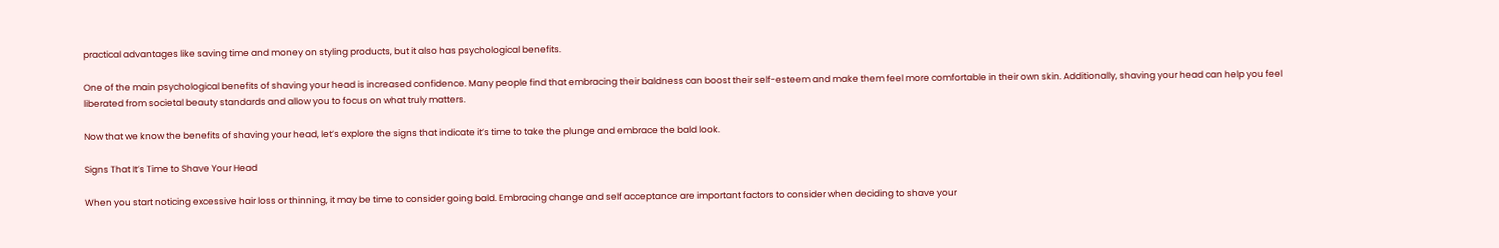practical advantages like saving time and money on styling products, but it also has psychological benefits.

One of the main psychological benefits of shaving your head is increased confidence. Many people find that embracing their baldness can boost their self-esteem and make them feel more comfortable in their own skin. Additionally, shaving your head can help you feel liberated from societal beauty standards and allow you to focus on what truly matters.

Now that we know the benefits of shaving your head, let’s explore the signs that indicate it’s time to take the plunge and embrace the bald look.

Signs That It’s Time to Shave Your Head

When you start noticing excessive hair loss or thinning, it may be time to consider going bald. Embracing change and self acceptance are important factors to consider when deciding to shave your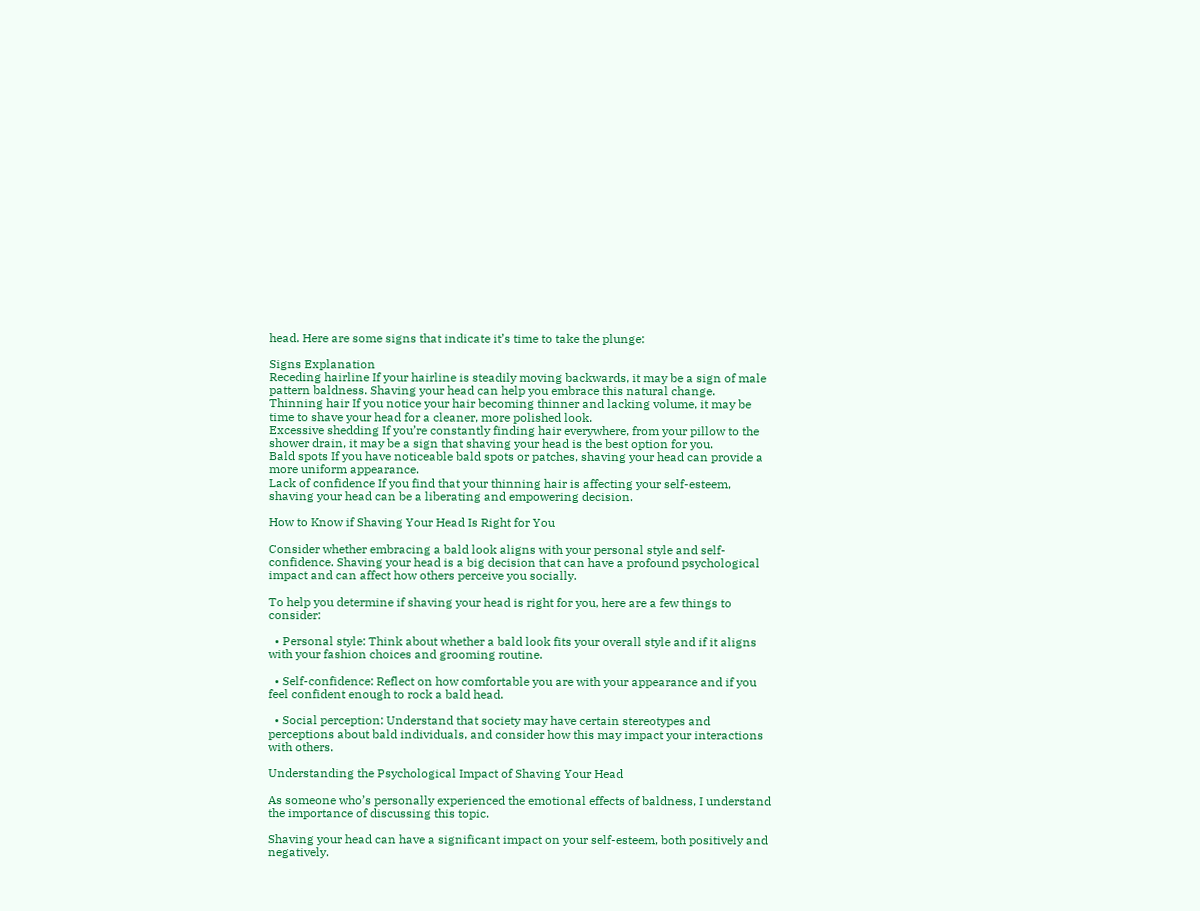head. Here are some signs that indicate it’s time to take the plunge:

Signs Explanation
Receding hairline If your hairline is steadily moving backwards, it may be a sign of male pattern baldness. Shaving your head can help you embrace this natural change.
Thinning hair If you notice your hair becoming thinner and lacking volume, it may be time to shave your head for a cleaner, more polished look.
Excessive shedding If you’re constantly finding hair everywhere, from your pillow to the shower drain, it may be a sign that shaving your head is the best option for you.
Bald spots If you have noticeable bald spots or patches, shaving your head can provide a more uniform appearance.
Lack of confidence If you find that your thinning hair is affecting your self-esteem, shaving your head can be a liberating and empowering decision.

How to Know if Shaving Your Head Is Right for You

Consider whether embracing a bald look aligns with your personal style and self-confidence. Shaving your head is a big decision that can have a profound psychological impact and can affect how others perceive you socially.

To help you determine if shaving your head is right for you, here are a few things to consider:

  • Personal style: Think about whether a bald look fits your overall style and if it aligns with your fashion choices and grooming routine.

  • Self-confidence: Reflect on how comfortable you are with your appearance and if you feel confident enough to rock a bald head.

  • Social perception: Understand that society may have certain stereotypes and perceptions about bald individuals, and consider how this may impact your interactions with others.

Understanding the Psychological Impact of Shaving Your Head

As someone who’s personally experienced the emotional effects of baldness, I understand the importance of discussing this topic.

Shaving your head can have a significant impact on your self-esteem, both positively and negatively.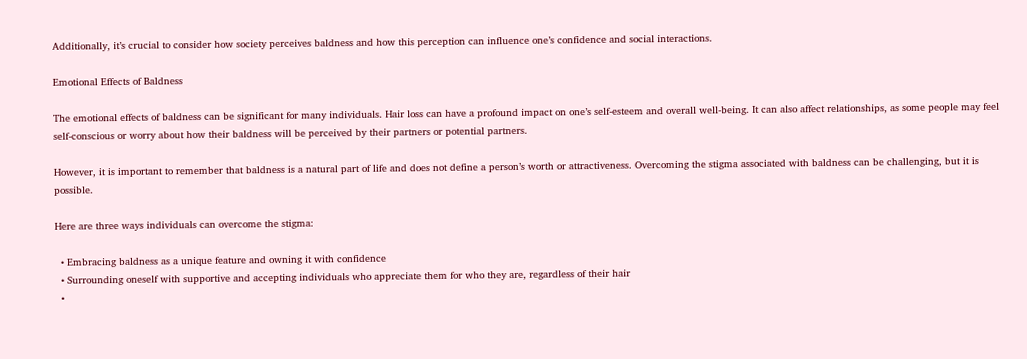Additionally, it’s crucial to consider how society perceives baldness and how this perception can influence one’s confidence and social interactions.

Emotional Effects of Baldness

The emotional effects of baldness can be significant for many individuals. Hair loss can have a profound impact on one’s self-esteem and overall well-being. It can also affect relationships, as some people may feel self-conscious or worry about how their baldness will be perceived by their partners or potential partners.

However, it is important to remember that baldness is a natural part of life and does not define a person’s worth or attractiveness. Overcoming the stigma associated with baldness can be challenging, but it is possible.

Here are three ways individuals can overcome the stigma:

  • Embracing baldness as a unique feature and owning it with confidence
  • Surrounding oneself with supportive and accepting individuals who appreciate them for who they are, regardless of their hair
  •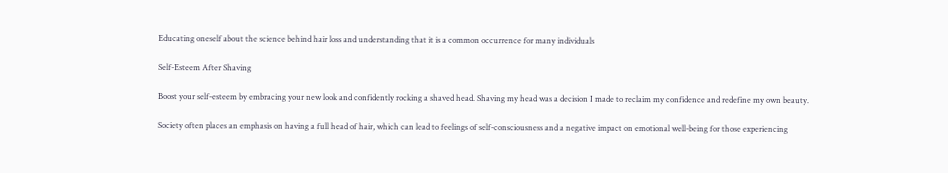Educating oneself about the science behind hair loss and understanding that it is a common occurrence for many individuals

Self-Esteem After Shaving

Boost your self-esteem by embracing your new look and confidently rocking a shaved head. Shaving my head was a decision I made to reclaim my confidence and redefine my own beauty.

Society often places an emphasis on having a full head of hair, which can lead to feelings of self-consciousness and a negative impact on emotional well-being for those experiencing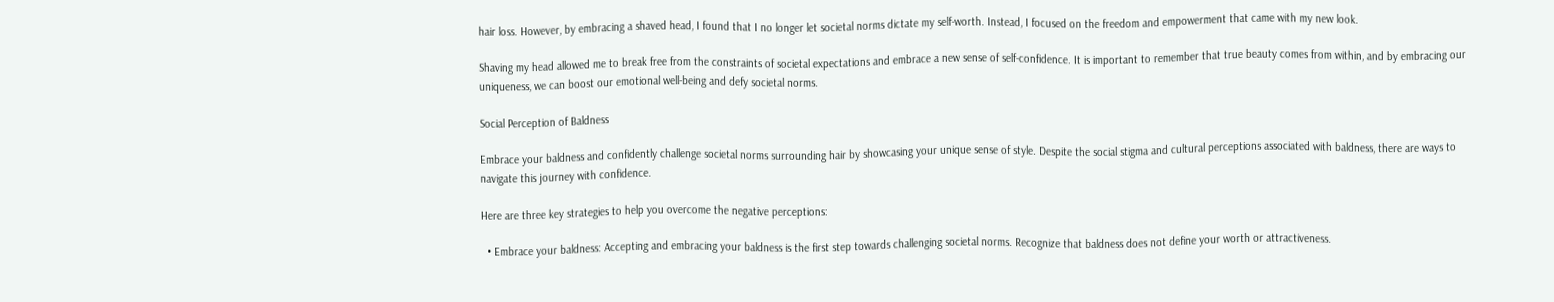hair loss. However, by embracing a shaved head, I found that I no longer let societal norms dictate my self-worth. Instead, I focused on the freedom and empowerment that came with my new look.

Shaving my head allowed me to break free from the constraints of societal expectations and embrace a new sense of self-confidence. It is important to remember that true beauty comes from within, and by embracing our uniqueness, we can boost our emotional well-being and defy societal norms.

Social Perception of Baldness

Embrace your baldness and confidently challenge societal norms surrounding hair by showcasing your unique sense of style. Despite the social stigma and cultural perceptions associated with baldness, there are ways to navigate this journey with confidence.

Here are three key strategies to help you overcome the negative perceptions:

  • Embrace your baldness: Accepting and embracing your baldness is the first step towards challenging societal norms. Recognize that baldness does not define your worth or attractiveness.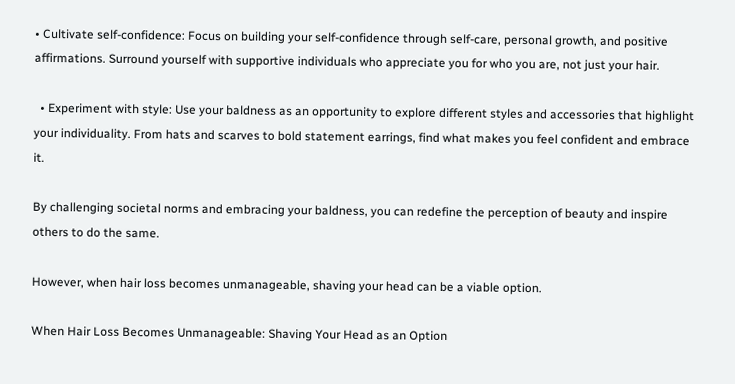• Cultivate self-confidence: Focus on building your self-confidence through self-care, personal growth, and positive affirmations. Surround yourself with supportive individuals who appreciate you for who you are, not just your hair.

  • Experiment with style: Use your baldness as an opportunity to explore different styles and accessories that highlight your individuality. From hats and scarves to bold statement earrings, find what makes you feel confident and embrace it.

By challenging societal norms and embracing your baldness, you can redefine the perception of beauty and inspire others to do the same.

However, when hair loss becomes unmanageable, shaving your head can be a viable option.

When Hair Loss Becomes Unmanageable: Shaving Your Head as an Option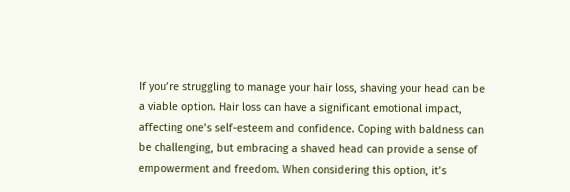If you’re struggling to manage your hair loss, shaving your head can be a viable option. Hair loss can have a significant emotional impact, affecting one’s self-esteem and confidence. Coping with baldness can be challenging, but embracing a shaved head can provide a sense of empowerment and freedom. When considering this option, it’s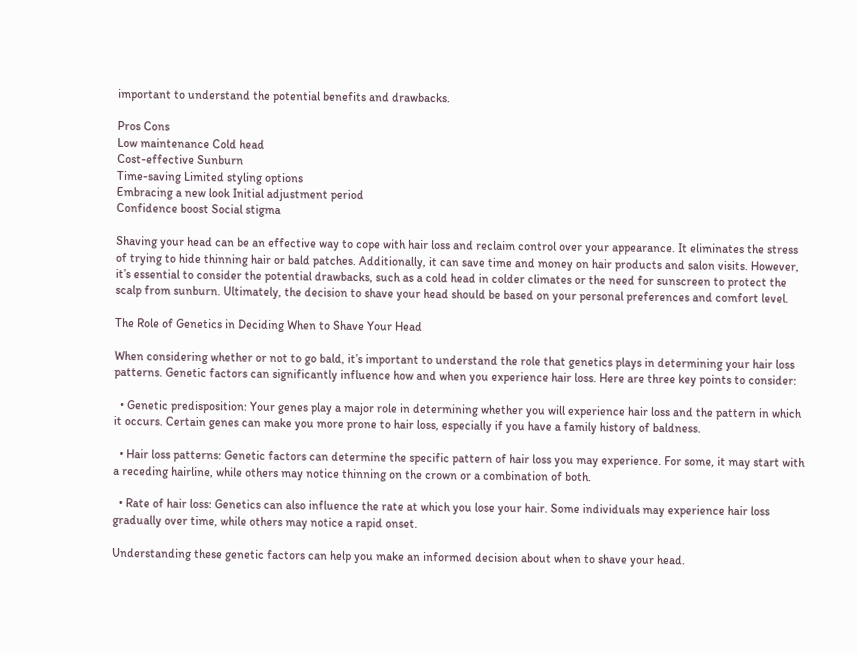important to understand the potential benefits and drawbacks.

Pros Cons
Low maintenance Cold head
Cost-effective Sunburn
Time-saving Limited styling options
Embracing a new look Initial adjustment period
Confidence boost Social stigma

Shaving your head can be an effective way to cope with hair loss and reclaim control over your appearance. It eliminates the stress of trying to hide thinning hair or bald patches. Additionally, it can save time and money on hair products and salon visits. However, it’s essential to consider the potential drawbacks, such as a cold head in colder climates or the need for sunscreen to protect the scalp from sunburn. Ultimately, the decision to shave your head should be based on your personal preferences and comfort level.

The Role of Genetics in Deciding When to Shave Your Head

When considering whether or not to go bald, it’s important to understand the role that genetics plays in determining your hair loss patterns. Genetic factors can significantly influence how and when you experience hair loss. Here are three key points to consider:

  • Genetic predisposition: Your genes play a major role in determining whether you will experience hair loss and the pattern in which it occurs. Certain genes can make you more prone to hair loss, especially if you have a family history of baldness.

  • Hair loss patterns: Genetic factors can determine the specific pattern of hair loss you may experience. For some, it may start with a receding hairline, while others may notice thinning on the crown or a combination of both.

  • Rate of hair loss: Genetics can also influence the rate at which you lose your hair. Some individuals may experience hair loss gradually over time, while others may notice a rapid onset.

Understanding these genetic factors can help you make an informed decision about when to shave your head.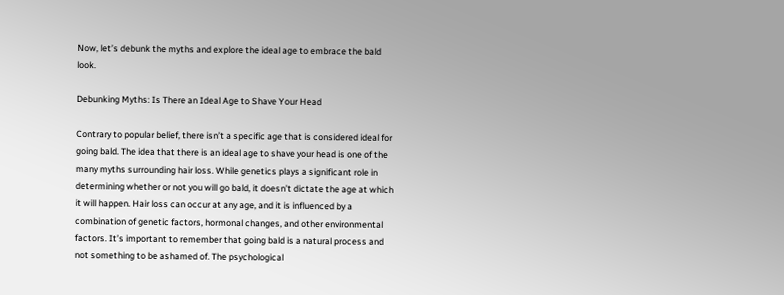Now, let’s debunk the myths and explore the ideal age to embrace the bald look.

Debunking Myths: Is There an Ideal Age to Shave Your Head

Contrary to popular belief, there isn’t a specific age that is considered ideal for going bald. The idea that there is an ideal age to shave your head is one of the many myths surrounding hair loss. While genetics plays a significant role in determining whether or not you will go bald, it doesn’t dictate the age at which it will happen. Hair loss can occur at any age, and it is influenced by a combination of genetic factors, hormonal changes, and other environmental factors. It’s important to remember that going bald is a natural process and not something to be ashamed of. The psychological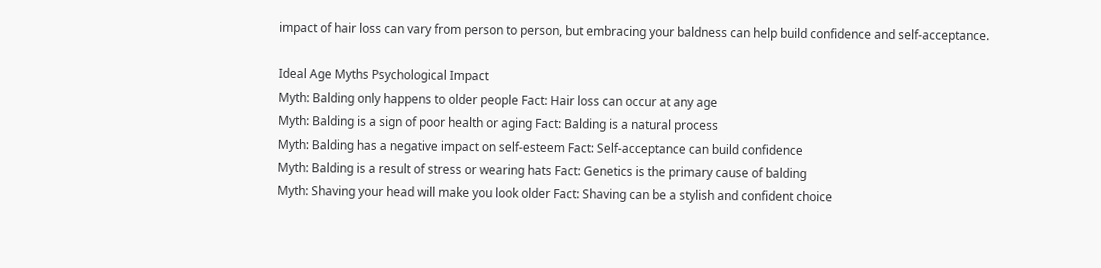impact of hair loss can vary from person to person, but embracing your baldness can help build confidence and self-acceptance.

Ideal Age Myths Psychological Impact
Myth: Balding only happens to older people Fact: Hair loss can occur at any age
Myth: Balding is a sign of poor health or aging Fact: Balding is a natural process
Myth: Balding has a negative impact on self-esteem Fact: Self-acceptance can build confidence
Myth: Balding is a result of stress or wearing hats Fact: Genetics is the primary cause of balding
Myth: Shaving your head will make you look older Fact: Shaving can be a stylish and confident choice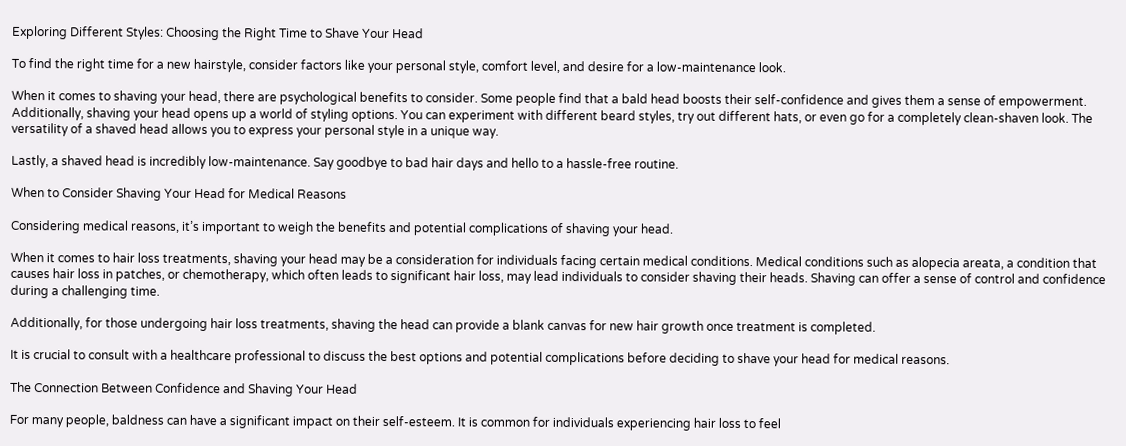Exploring Different Styles: Choosing the Right Time to Shave Your Head

To find the right time for a new hairstyle, consider factors like your personal style, comfort level, and desire for a low-maintenance look.

When it comes to shaving your head, there are psychological benefits to consider. Some people find that a bald head boosts their self-confidence and gives them a sense of empowerment. Additionally, shaving your head opens up a world of styling options. You can experiment with different beard styles, try out different hats, or even go for a completely clean-shaven look. The versatility of a shaved head allows you to express your personal style in a unique way.

Lastly, a shaved head is incredibly low-maintenance. Say goodbye to bad hair days and hello to a hassle-free routine.

When to Consider Shaving Your Head for Medical Reasons

Considering medical reasons, it’s important to weigh the benefits and potential complications of shaving your head.

When it comes to hair loss treatments, shaving your head may be a consideration for individuals facing certain medical conditions. Medical conditions such as alopecia areata, a condition that causes hair loss in patches, or chemotherapy, which often leads to significant hair loss, may lead individuals to consider shaving their heads. Shaving can offer a sense of control and confidence during a challenging time.

Additionally, for those undergoing hair loss treatments, shaving the head can provide a blank canvas for new hair growth once treatment is completed.

It is crucial to consult with a healthcare professional to discuss the best options and potential complications before deciding to shave your head for medical reasons.

The Connection Between Confidence and Shaving Your Head

For many people, baldness can have a significant impact on their self-esteem. It is common for individuals experiencing hair loss to feel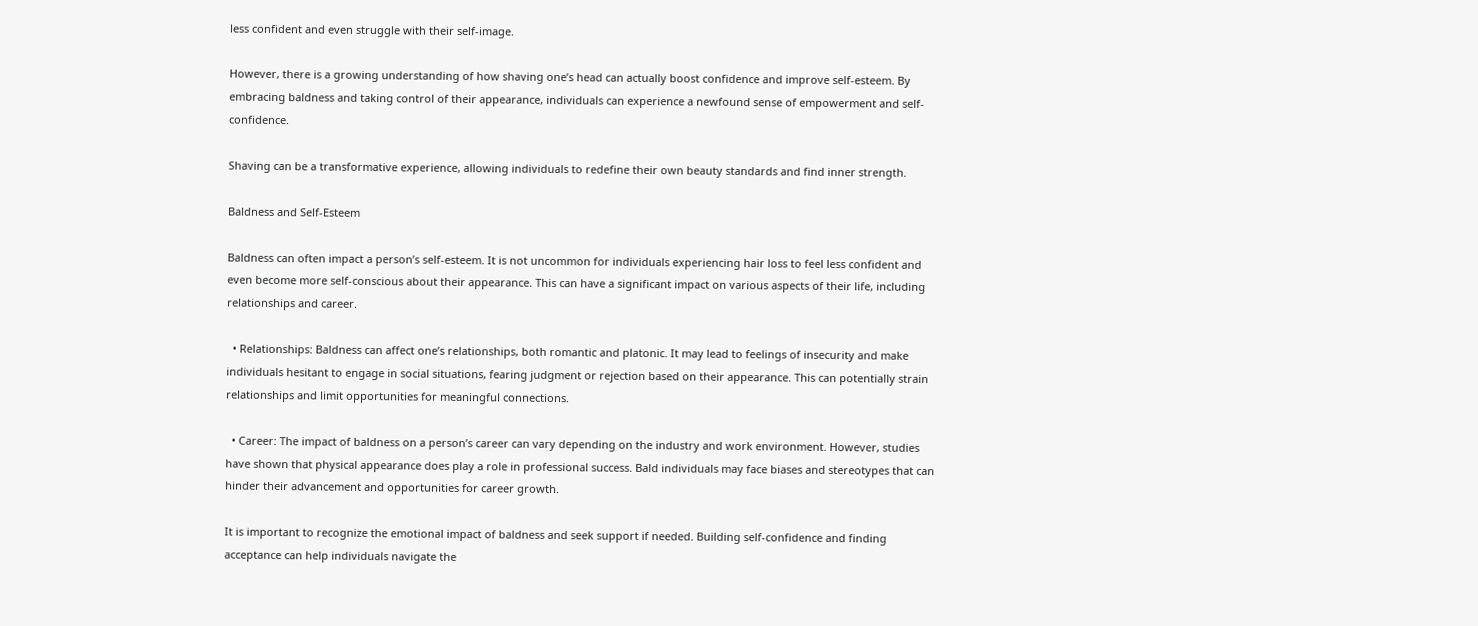less confident and even struggle with their self-image.

However, there is a growing understanding of how shaving one’s head can actually boost confidence and improve self-esteem. By embracing baldness and taking control of their appearance, individuals can experience a newfound sense of empowerment and self-confidence.

Shaving can be a transformative experience, allowing individuals to redefine their own beauty standards and find inner strength.

Baldness and Self-Esteem

Baldness can often impact a person’s self-esteem. It is not uncommon for individuals experiencing hair loss to feel less confident and even become more self-conscious about their appearance. This can have a significant impact on various aspects of their life, including relationships and career.

  • Relationships: Baldness can affect one’s relationships, both romantic and platonic. It may lead to feelings of insecurity and make individuals hesitant to engage in social situations, fearing judgment or rejection based on their appearance. This can potentially strain relationships and limit opportunities for meaningful connections.

  • Career: The impact of baldness on a person’s career can vary depending on the industry and work environment. However, studies have shown that physical appearance does play a role in professional success. Bald individuals may face biases and stereotypes that can hinder their advancement and opportunities for career growth.

It is important to recognize the emotional impact of baldness and seek support if needed. Building self-confidence and finding acceptance can help individuals navigate the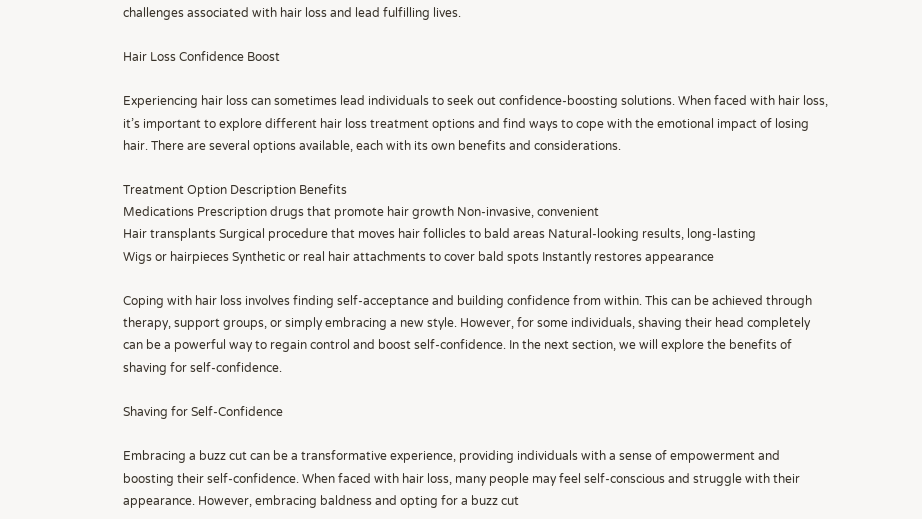challenges associated with hair loss and lead fulfilling lives.

Hair Loss Confidence Boost

Experiencing hair loss can sometimes lead individuals to seek out confidence-boosting solutions. When faced with hair loss, it’s important to explore different hair loss treatment options and find ways to cope with the emotional impact of losing hair. There are several options available, each with its own benefits and considerations.

Treatment Option Description Benefits
Medications Prescription drugs that promote hair growth Non-invasive, convenient
Hair transplants Surgical procedure that moves hair follicles to bald areas Natural-looking results, long-lasting
Wigs or hairpieces Synthetic or real hair attachments to cover bald spots Instantly restores appearance

Coping with hair loss involves finding self-acceptance and building confidence from within. This can be achieved through therapy, support groups, or simply embracing a new style. However, for some individuals, shaving their head completely can be a powerful way to regain control and boost self-confidence. In the next section, we will explore the benefits of shaving for self-confidence.

Shaving for Self-Confidence

Embracing a buzz cut can be a transformative experience, providing individuals with a sense of empowerment and boosting their self-confidence. When faced with hair loss, many people may feel self-conscious and struggle with their appearance. However, embracing baldness and opting for a buzz cut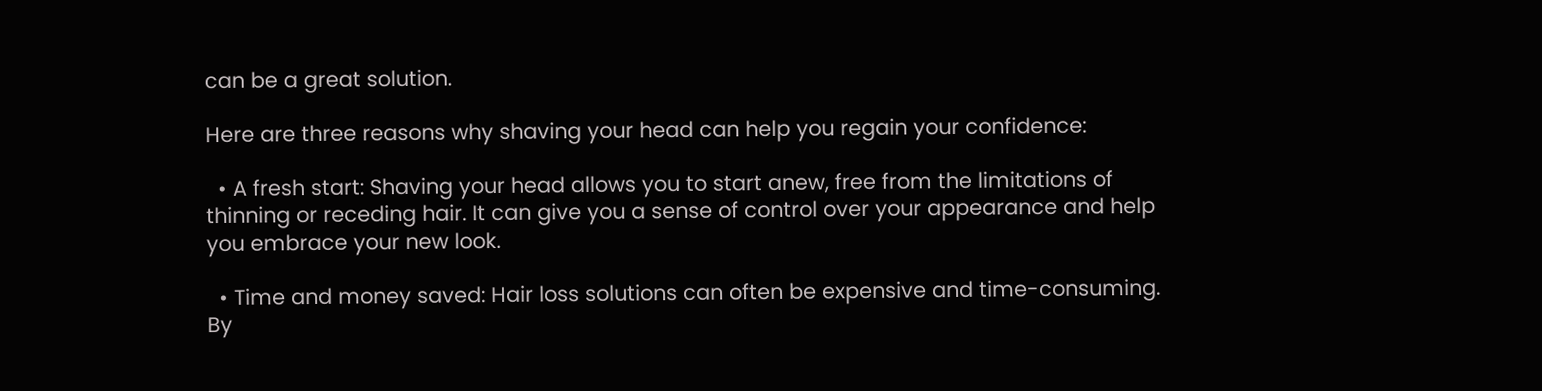can be a great solution.

Here are three reasons why shaving your head can help you regain your confidence:

  • A fresh start: Shaving your head allows you to start anew, free from the limitations of thinning or receding hair. It can give you a sense of control over your appearance and help you embrace your new look.

  • Time and money saved: Hair loss solutions can often be expensive and time-consuming. By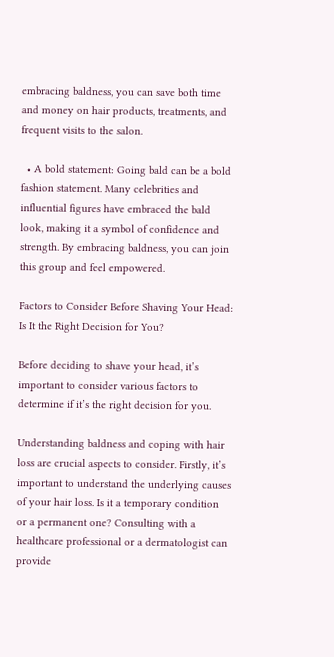embracing baldness, you can save both time and money on hair products, treatments, and frequent visits to the salon.

  • A bold statement: Going bald can be a bold fashion statement. Many celebrities and influential figures have embraced the bald look, making it a symbol of confidence and strength. By embracing baldness, you can join this group and feel empowered.

Factors to Consider Before Shaving Your Head: Is It the Right Decision for You?

Before deciding to shave your head, it’s important to consider various factors to determine if it’s the right decision for you.

Understanding baldness and coping with hair loss are crucial aspects to consider. Firstly, it’s important to understand the underlying causes of your hair loss. Is it a temporary condition or a permanent one? Consulting with a healthcare professional or a dermatologist can provide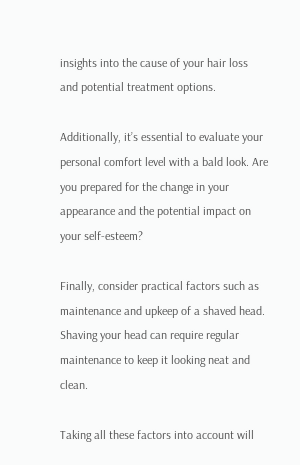insights into the cause of your hair loss and potential treatment options.

Additionally, it’s essential to evaluate your personal comfort level with a bald look. Are you prepared for the change in your appearance and the potential impact on your self-esteem?

Finally, consider practical factors such as maintenance and upkeep of a shaved head. Shaving your head can require regular maintenance to keep it looking neat and clean.

Taking all these factors into account will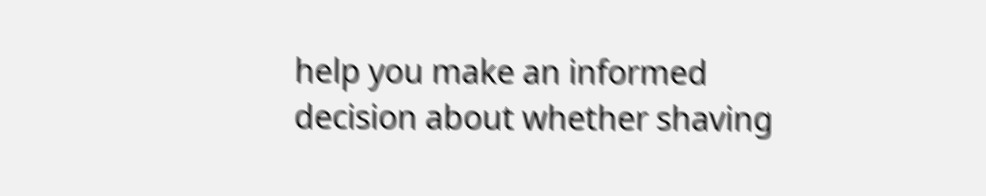help you make an informed decision about whether shaving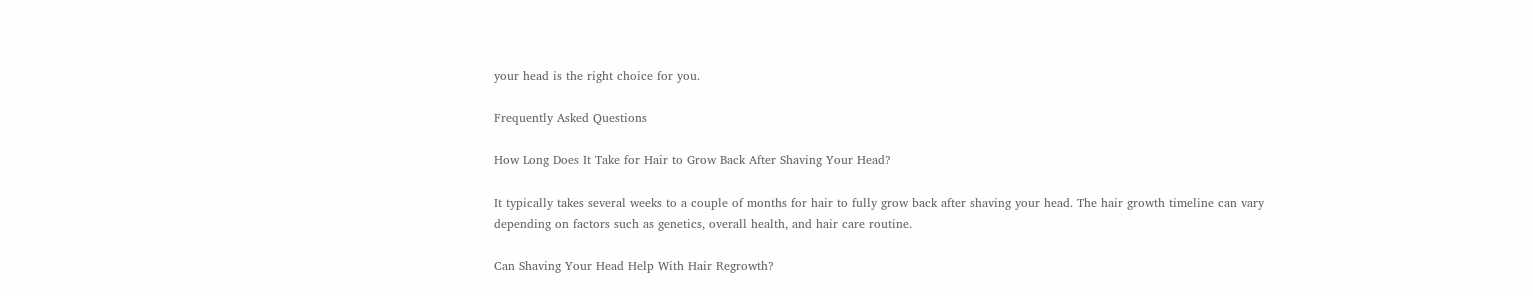your head is the right choice for you.

Frequently Asked Questions

How Long Does It Take for Hair to Grow Back After Shaving Your Head?

It typically takes several weeks to a couple of months for hair to fully grow back after shaving your head. The hair growth timeline can vary depending on factors such as genetics, overall health, and hair care routine.

Can Shaving Your Head Help With Hair Regrowth?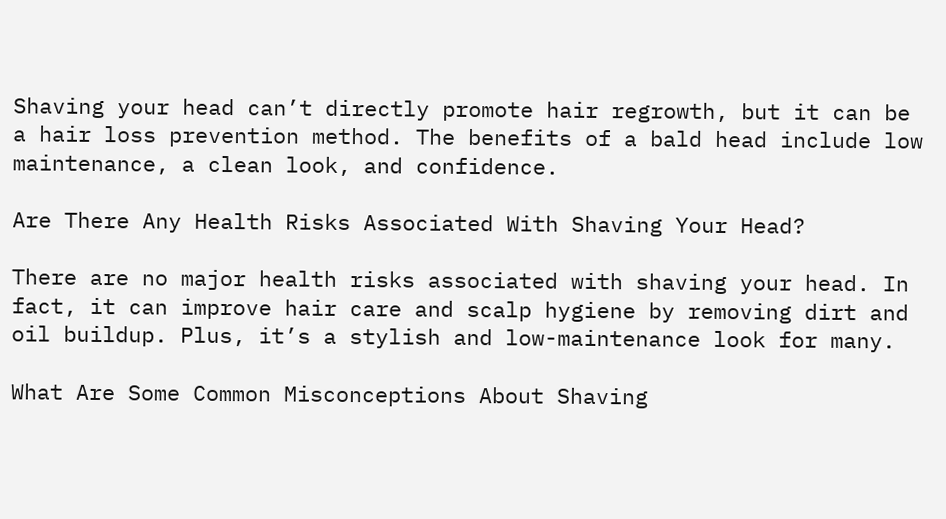Shaving your head can’t directly promote hair regrowth, but it can be a hair loss prevention method. The benefits of a bald head include low maintenance, a clean look, and confidence.

Are There Any Health Risks Associated With Shaving Your Head?

There are no major health risks associated with shaving your head. In fact, it can improve hair care and scalp hygiene by removing dirt and oil buildup. Plus, it’s a stylish and low-maintenance look for many.

What Are Some Common Misconceptions About Shaving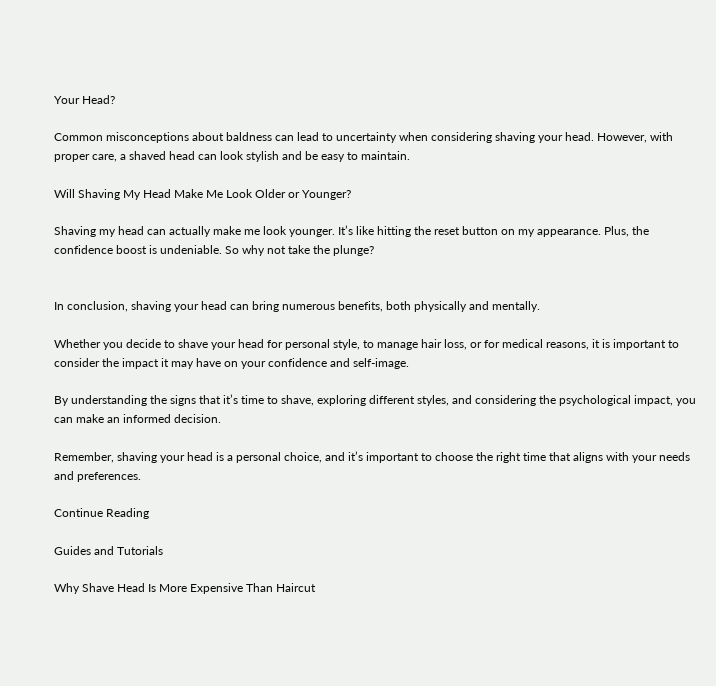Your Head?

Common misconceptions about baldness can lead to uncertainty when considering shaving your head. However, with proper care, a shaved head can look stylish and be easy to maintain.

Will Shaving My Head Make Me Look Older or Younger?

Shaving my head can actually make me look younger. It’s like hitting the reset button on my appearance. Plus, the confidence boost is undeniable. So why not take the plunge?


In conclusion, shaving your head can bring numerous benefits, both physically and mentally.

Whether you decide to shave your head for personal style, to manage hair loss, or for medical reasons, it is important to consider the impact it may have on your confidence and self-image.

By understanding the signs that it’s time to shave, exploring different styles, and considering the psychological impact, you can make an informed decision.

Remember, shaving your head is a personal choice, and it’s important to choose the right time that aligns with your needs and preferences.

Continue Reading

Guides and Tutorials

Why Shave Head Is More Expensive Than Haircut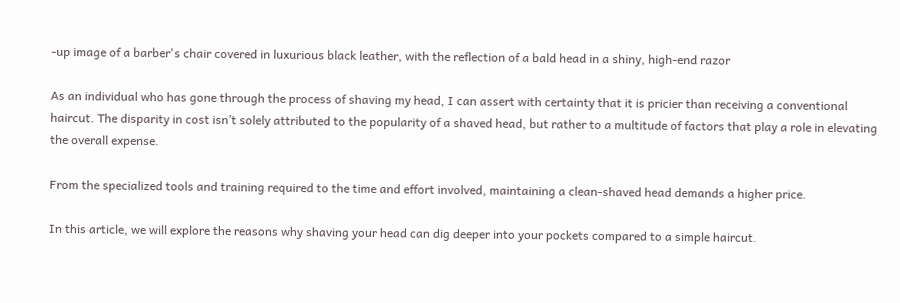-up image of a barber's chair covered in luxurious black leather, with the reflection of a bald head in a shiny, high-end razor

As an individual who has gone through the process of shaving my head, I can assert with certainty that it is pricier than receiving a conventional haircut. The disparity in cost isn’t solely attributed to the popularity of a shaved head, but rather to a multitude of factors that play a role in elevating the overall expense.

From the specialized tools and training required to the time and effort involved, maintaining a clean-shaved head demands a higher price.

In this article, we will explore the reasons why shaving your head can dig deeper into your pockets compared to a simple haircut.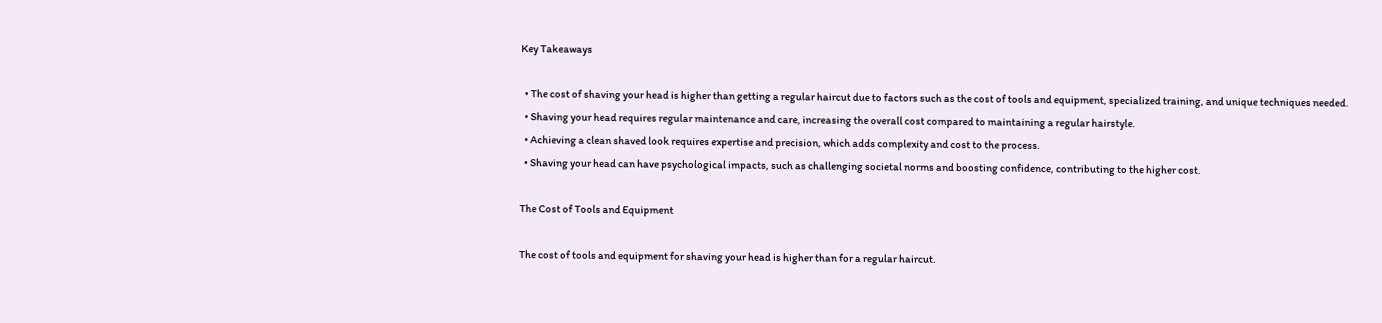Key Takeaways

  • The cost of shaving your head is higher than getting a regular haircut due to factors such as the cost of tools and equipment, specialized training, and unique techniques needed.
  • Shaving your head requires regular maintenance and care, increasing the overall cost compared to maintaining a regular hairstyle.
  • Achieving a clean shaved look requires expertise and precision, which adds complexity and cost to the process.
  • Shaving your head can have psychological impacts, such as challenging societal norms and boosting confidence, contributing to the higher cost.

The Cost of Tools and Equipment

The cost of tools and equipment for shaving your head is higher than for a regular haircut.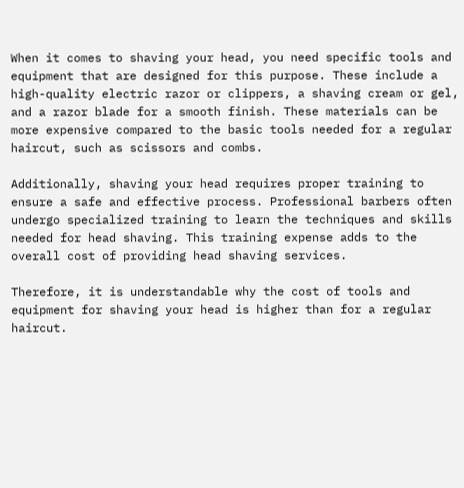When it comes to shaving your head, you need specific tools and equipment that are designed for this purpose. These include a high-quality electric razor or clippers, a shaving cream or gel, and a razor blade for a smooth finish. These materials can be more expensive compared to the basic tools needed for a regular haircut, such as scissors and combs.

Additionally, shaving your head requires proper training to ensure a safe and effective process. Professional barbers often undergo specialized training to learn the techniques and skills needed for head shaving. This training expense adds to the overall cost of providing head shaving services.

Therefore, it is understandable why the cost of tools and equipment for shaving your head is higher than for a regular haircut.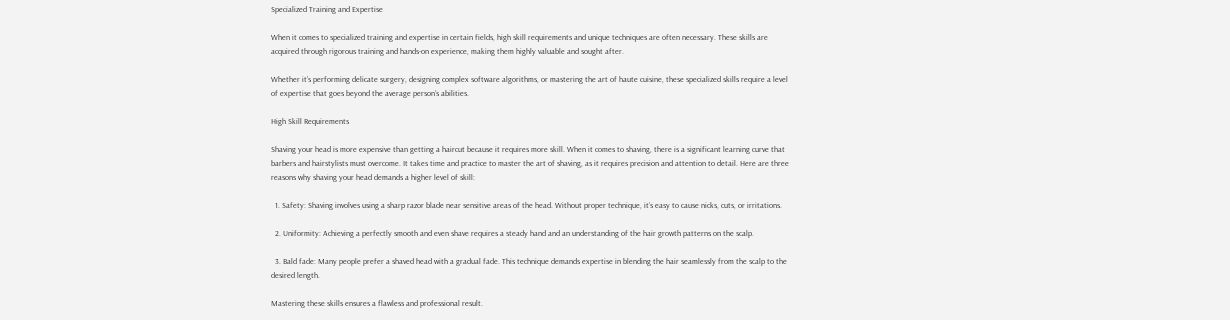Specialized Training and Expertise

When it comes to specialized training and expertise in certain fields, high skill requirements and unique techniques are often necessary. These skills are acquired through rigorous training and hands-on experience, making them highly valuable and sought after.

Whether it’s performing delicate surgery, designing complex software algorithms, or mastering the art of haute cuisine, these specialized skills require a level of expertise that goes beyond the average person’s abilities.

High Skill Requirements

Shaving your head is more expensive than getting a haircut because it requires more skill. When it comes to shaving, there is a significant learning curve that barbers and hairstylists must overcome. It takes time and practice to master the art of shaving, as it requires precision and attention to detail. Here are three reasons why shaving your head demands a higher level of skill:

  1. Safety: Shaving involves using a sharp razor blade near sensitive areas of the head. Without proper technique, it’s easy to cause nicks, cuts, or irritations.

  2. Uniformity: Achieving a perfectly smooth and even shave requires a steady hand and an understanding of the hair growth patterns on the scalp.

  3. Bald fade: Many people prefer a shaved head with a gradual fade. This technique demands expertise in blending the hair seamlessly from the scalp to the desired length.

Mastering these skills ensures a flawless and professional result.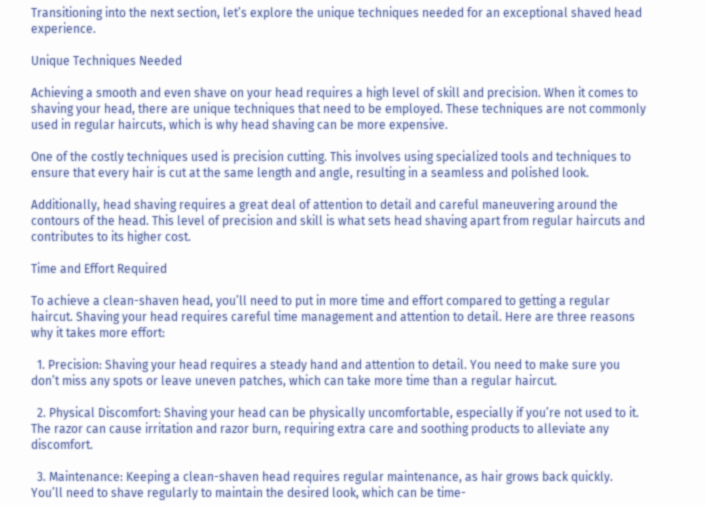Transitioning into the next section, let’s explore the unique techniques needed for an exceptional shaved head experience.

Unique Techniques Needed

Achieving a smooth and even shave on your head requires a high level of skill and precision. When it comes to shaving your head, there are unique techniques that need to be employed. These techniques are not commonly used in regular haircuts, which is why head shaving can be more expensive.

One of the costly techniques used is precision cutting. This involves using specialized tools and techniques to ensure that every hair is cut at the same length and angle, resulting in a seamless and polished look.

Additionally, head shaving requires a great deal of attention to detail and careful maneuvering around the contours of the head. This level of precision and skill is what sets head shaving apart from regular haircuts and contributes to its higher cost.

Time and Effort Required

To achieve a clean-shaven head, you’ll need to put in more time and effort compared to getting a regular haircut. Shaving your head requires careful time management and attention to detail. Here are three reasons why it takes more effort:

  1. Precision: Shaving your head requires a steady hand and attention to detail. You need to make sure you don’t miss any spots or leave uneven patches, which can take more time than a regular haircut.

  2. Physical Discomfort: Shaving your head can be physically uncomfortable, especially if you’re not used to it. The razor can cause irritation and razor burn, requiring extra care and soothing products to alleviate any discomfort.

  3. Maintenance: Keeping a clean-shaven head requires regular maintenance, as hair grows back quickly. You’ll need to shave regularly to maintain the desired look, which can be time-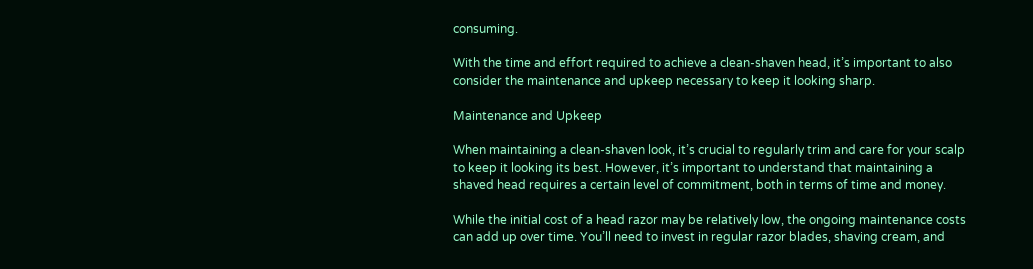consuming.

With the time and effort required to achieve a clean-shaven head, it’s important to also consider the maintenance and upkeep necessary to keep it looking sharp.

Maintenance and Upkeep

When maintaining a clean-shaven look, it’s crucial to regularly trim and care for your scalp to keep it looking its best. However, it’s important to understand that maintaining a shaved head requires a certain level of commitment, both in terms of time and money.

While the initial cost of a head razor may be relatively low, the ongoing maintenance costs can add up over time. You’ll need to invest in regular razor blades, shaving cream, and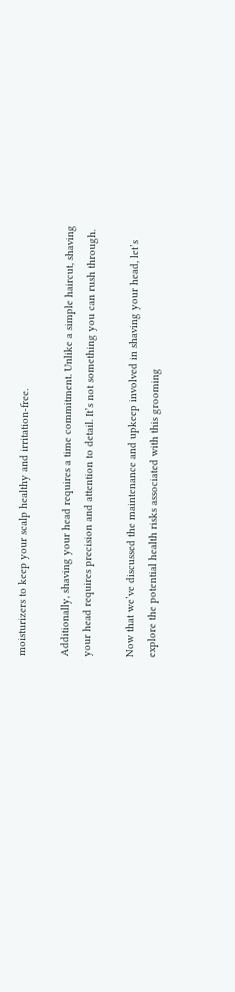moisturizers to keep your scalp healthy and irritation-free.

Additionally, shaving your head requires a time commitment. Unlike a simple haircut, shaving your head requires precision and attention to detail. It’s not something you can rush through.

Now that we’ve discussed the maintenance and upkeep involved in shaving your head, let’s explore the potential health risks associated with this grooming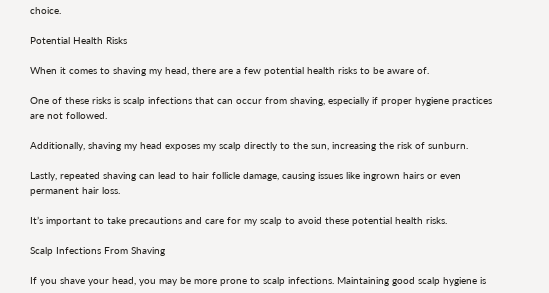choice.

Potential Health Risks

When it comes to shaving my head, there are a few potential health risks to be aware of.

One of these risks is scalp infections that can occur from shaving, especially if proper hygiene practices are not followed.

Additionally, shaving my head exposes my scalp directly to the sun, increasing the risk of sunburn.

Lastly, repeated shaving can lead to hair follicle damage, causing issues like ingrown hairs or even permanent hair loss.

It’s important to take precautions and care for my scalp to avoid these potential health risks.

Scalp Infections From Shaving

If you shave your head, you may be more prone to scalp infections. Maintaining good scalp hygiene is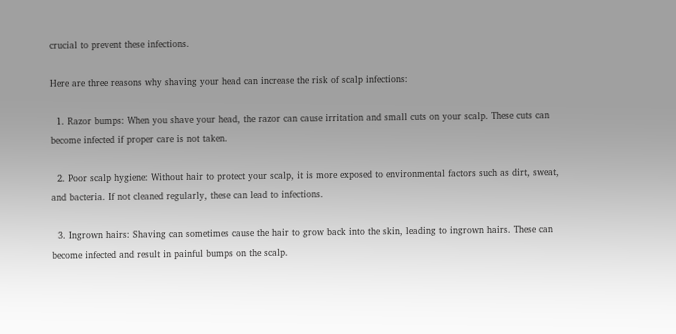crucial to prevent these infections.

Here are three reasons why shaving your head can increase the risk of scalp infections:

  1. Razor bumps: When you shave your head, the razor can cause irritation and small cuts on your scalp. These cuts can become infected if proper care is not taken.

  2. Poor scalp hygiene: Without hair to protect your scalp, it is more exposed to environmental factors such as dirt, sweat, and bacteria. If not cleaned regularly, these can lead to infections.

  3. Ingrown hairs: Shaving can sometimes cause the hair to grow back into the skin, leading to ingrown hairs. These can become infected and result in painful bumps on the scalp.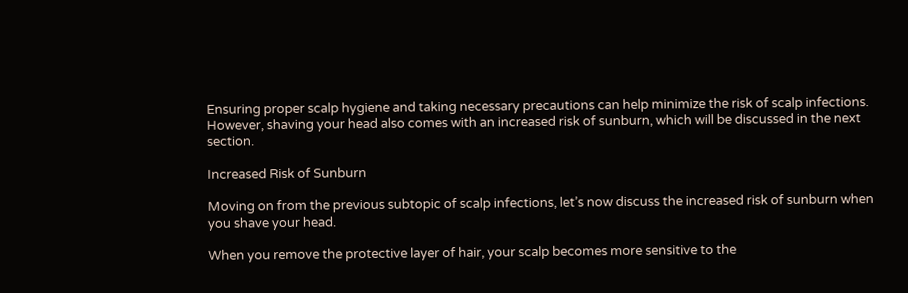Ensuring proper scalp hygiene and taking necessary precautions can help minimize the risk of scalp infections. However, shaving your head also comes with an increased risk of sunburn, which will be discussed in the next section.

Increased Risk of Sunburn

Moving on from the previous subtopic of scalp infections, let’s now discuss the increased risk of sunburn when you shave your head.

When you remove the protective layer of hair, your scalp becomes more sensitive to the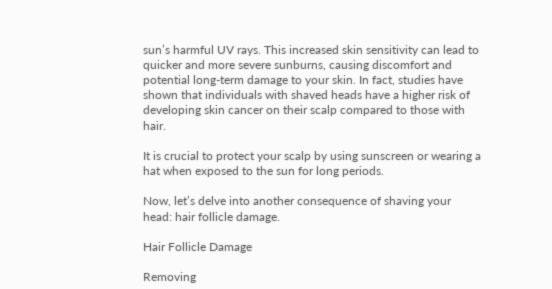sun’s harmful UV rays. This increased skin sensitivity can lead to quicker and more severe sunburns, causing discomfort and potential long-term damage to your skin. In fact, studies have shown that individuals with shaved heads have a higher risk of developing skin cancer on their scalp compared to those with hair.

It is crucial to protect your scalp by using sunscreen or wearing a hat when exposed to the sun for long periods.

Now, let’s delve into another consequence of shaving your head: hair follicle damage.

Hair Follicle Damage

Removing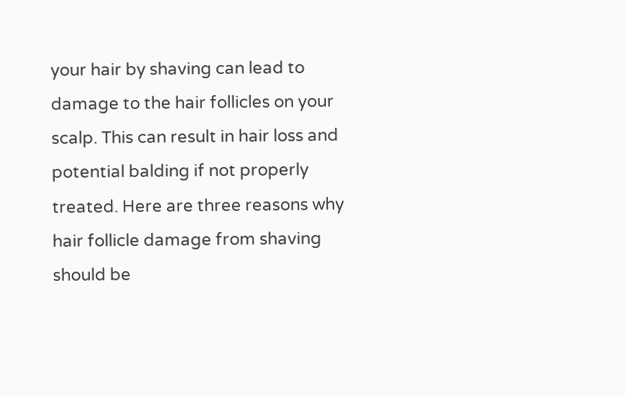your hair by shaving can lead to damage to the hair follicles on your scalp. This can result in hair loss and potential balding if not properly treated. Here are three reasons why hair follicle damage from shaving should be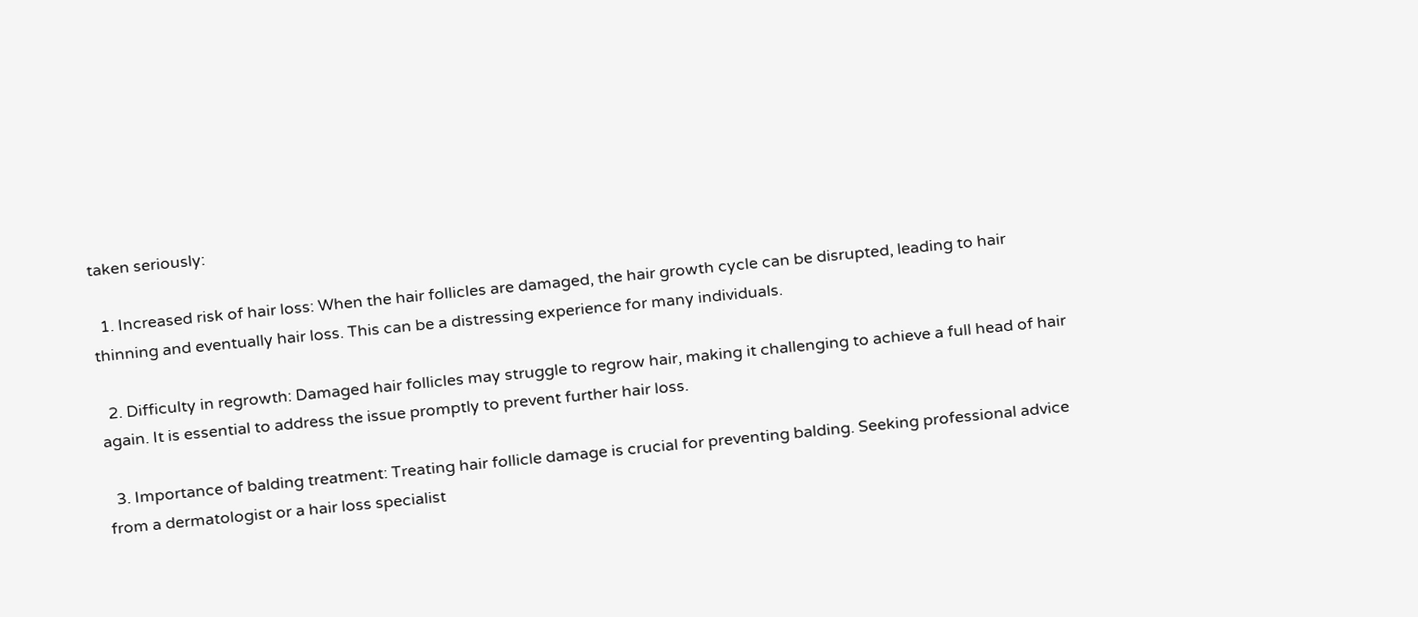taken seriously:

  1. Increased risk of hair loss: When the hair follicles are damaged, the hair growth cycle can be disrupted, leading to hair thinning and eventually hair loss. This can be a distressing experience for many individuals.

  2. Difficulty in regrowth: Damaged hair follicles may struggle to regrow hair, making it challenging to achieve a full head of hair again. It is essential to address the issue promptly to prevent further hair loss.

  3. Importance of balding treatment: Treating hair follicle damage is crucial for preventing balding. Seeking professional advice from a dermatologist or a hair loss specialist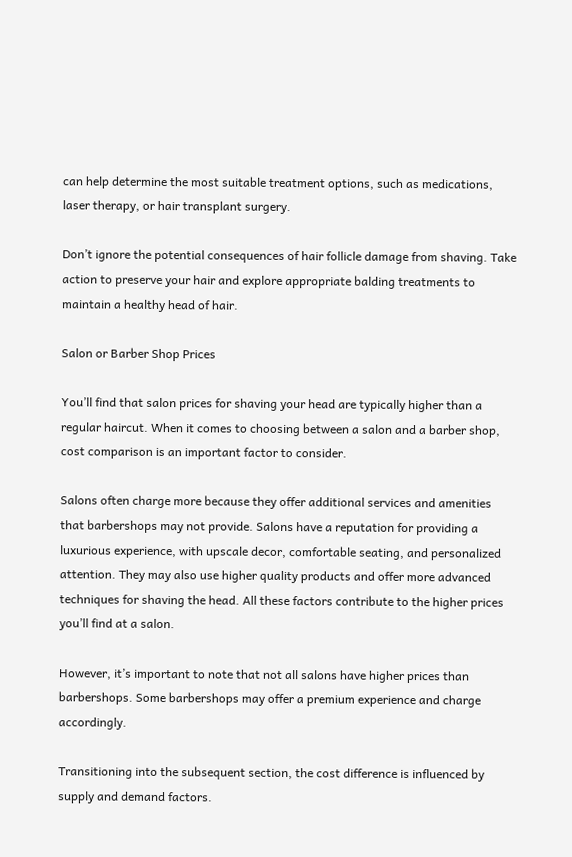can help determine the most suitable treatment options, such as medications, laser therapy, or hair transplant surgery.

Don’t ignore the potential consequences of hair follicle damage from shaving. Take action to preserve your hair and explore appropriate balding treatments to maintain a healthy head of hair.

Salon or Barber Shop Prices

You’ll find that salon prices for shaving your head are typically higher than a regular haircut. When it comes to choosing between a salon and a barber shop, cost comparison is an important factor to consider.

Salons often charge more because they offer additional services and amenities that barbershops may not provide. Salons have a reputation for providing a luxurious experience, with upscale decor, comfortable seating, and personalized attention. They may also use higher quality products and offer more advanced techniques for shaving the head. All these factors contribute to the higher prices you’ll find at a salon.

However, it’s important to note that not all salons have higher prices than barbershops. Some barbershops may offer a premium experience and charge accordingly.

Transitioning into the subsequent section, the cost difference is influenced by supply and demand factors.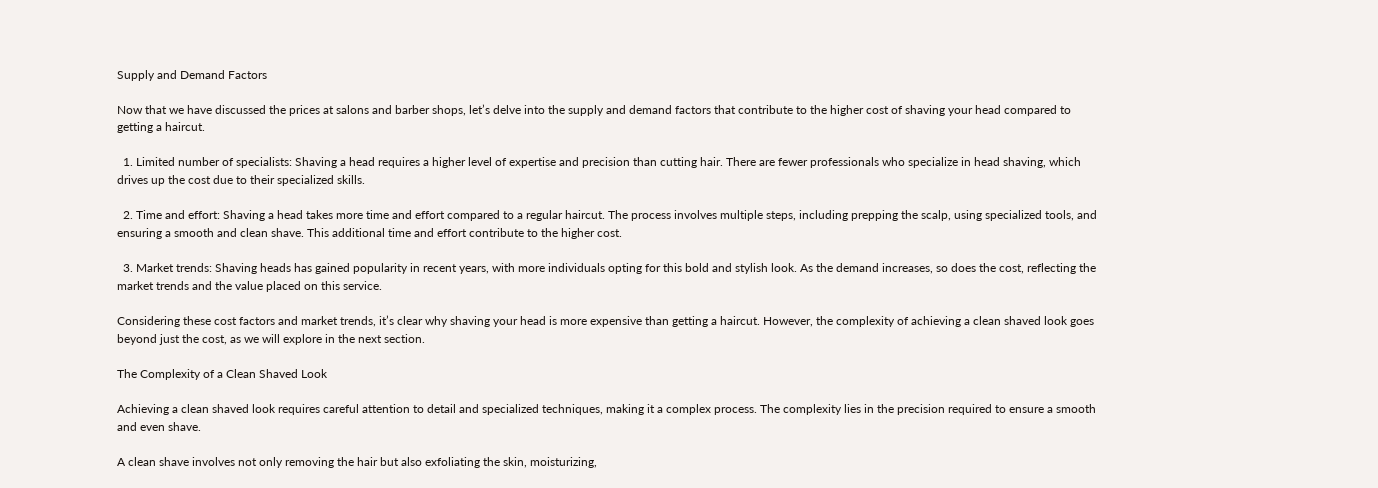Supply and Demand Factors

Now that we have discussed the prices at salons and barber shops, let’s delve into the supply and demand factors that contribute to the higher cost of shaving your head compared to getting a haircut.

  1. Limited number of specialists: Shaving a head requires a higher level of expertise and precision than cutting hair. There are fewer professionals who specialize in head shaving, which drives up the cost due to their specialized skills.

  2. Time and effort: Shaving a head takes more time and effort compared to a regular haircut. The process involves multiple steps, including prepping the scalp, using specialized tools, and ensuring a smooth and clean shave. This additional time and effort contribute to the higher cost.

  3. Market trends: Shaving heads has gained popularity in recent years, with more individuals opting for this bold and stylish look. As the demand increases, so does the cost, reflecting the market trends and the value placed on this service.

Considering these cost factors and market trends, it’s clear why shaving your head is more expensive than getting a haircut. However, the complexity of achieving a clean shaved look goes beyond just the cost, as we will explore in the next section.

The Complexity of a Clean Shaved Look

Achieving a clean shaved look requires careful attention to detail and specialized techniques, making it a complex process. The complexity lies in the precision required to ensure a smooth and even shave.

A clean shave involves not only removing the hair but also exfoliating the skin, moisturizing,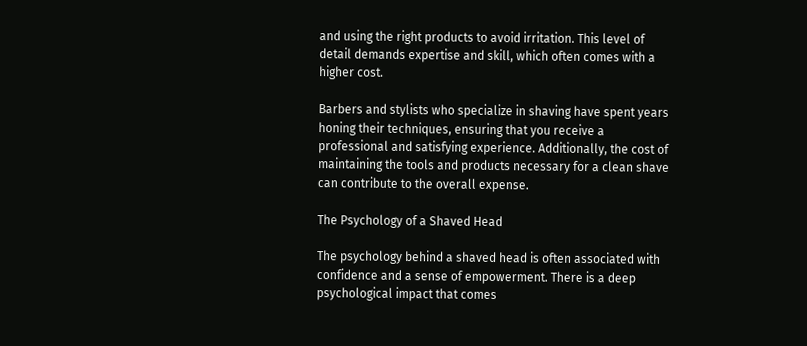and using the right products to avoid irritation. This level of detail demands expertise and skill, which often comes with a higher cost.

Barbers and stylists who specialize in shaving have spent years honing their techniques, ensuring that you receive a professional and satisfying experience. Additionally, the cost of maintaining the tools and products necessary for a clean shave can contribute to the overall expense.

The Psychology of a Shaved Head

The psychology behind a shaved head is often associated with confidence and a sense of empowerment. There is a deep psychological impact that comes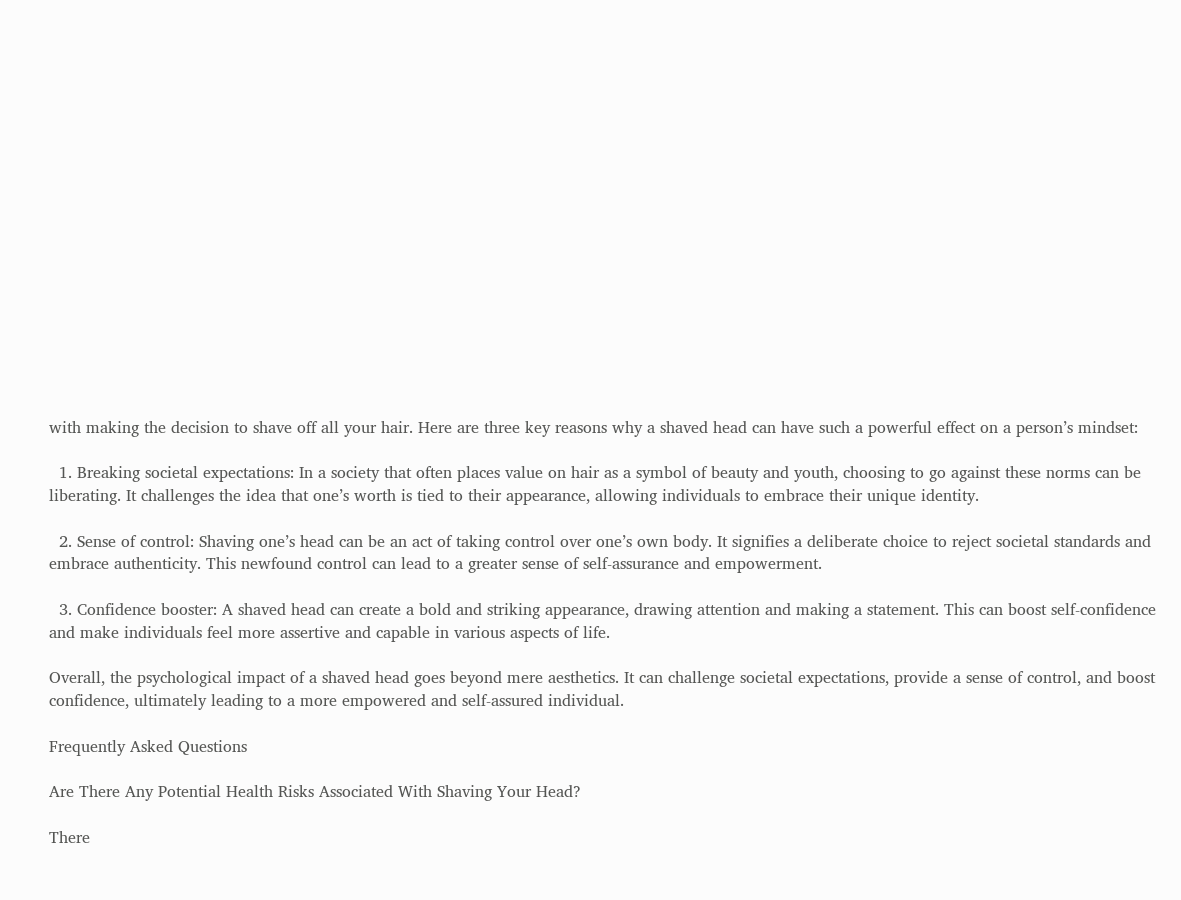with making the decision to shave off all your hair. Here are three key reasons why a shaved head can have such a powerful effect on a person’s mindset:

  1. Breaking societal expectations: In a society that often places value on hair as a symbol of beauty and youth, choosing to go against these norms can be liberating. It challenges the idea that one’s worth is tied to their appearance, allowing individuals to embrace their unique identity.

  2. Sense of control: Shaving one’s head can be an act of taking control over one’s own body. It signifies a deliberate choice to reject societal standards and embrace authenticity. This newfound control can lead to a greater sense of self-assurance and empowerment.

  3. Confidence booster: A shaved head can create a bold and striking appearance, drawing attention and making a statement. This can boost self-confidence and make individuals feel more assertive and capable in various aspects of life.

Overall, the psychological impact of a shaved head goes beyond mere aesthetics. It can challenge societal expectations, provide a sense of control, and boost confidence, ultimately leading to a more empowered and self-assured individual.

Frequently Asked Questions

Are There Any Potential Health Risks Associated With Shaving Your Head?

There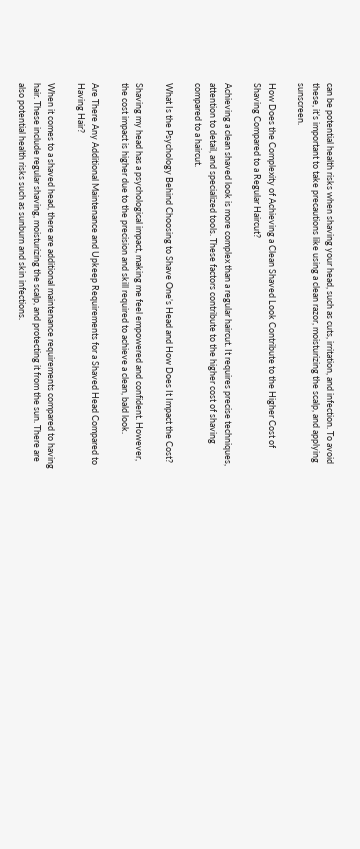can be potential health risks when shaving your head, such as cuts, irritation, and infection. To avoid these, it’s important to take precautions like using a clean razor, moisturizing the scalp, and applying sunscreen.

How Does the Complexity of Achieving a Clean Shaved Look Contribute to the Higher Cost of Shaving Compared to a Regular Haircut?

Achieving a clean shaved look is more complex than a regular haircut. It requires precise techniques, attention to detail, and specialized tools. These factors contribute to the higher cost of shaving compared to a haircut.

What Is the Psychology Behind Choosing to Shave One’s Head and How Does It Impact the Cost?

Shaving my head has a psychological impact, making me feel empowered and confident. However, the cost impact is higher due to the precision and skill required to achieve a clean, bald look.

Are There Any Additional Maintenance and Upkeep Requirements for a Shaved Head Compared to Having Hair?

When it comes to a shaved head, there are additional maintenance requirements compared to having hair. These include regular shaving, moisturizing the scalp, and protecting it from the sun. There are also potential health risks such as sunburn and skin infections.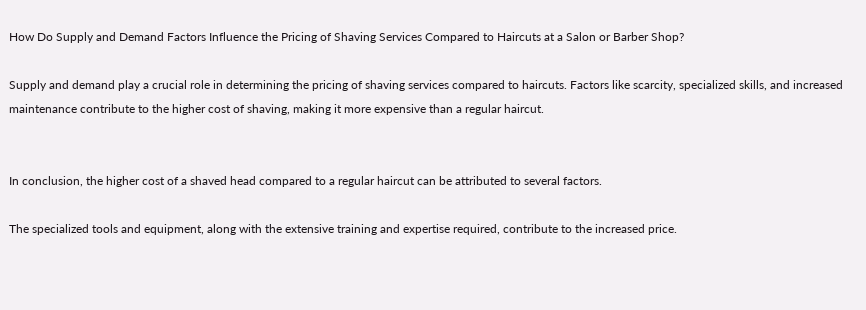How Do Supply and Demand Factors Influence the Pricing of Shaving Services Compared to Haircuts at a Salon or Barber Shop?

Supply and demand play a crucial role in determining the pricing of shaving services compared to haircuts. Factors like scarcity, specialized skills, and increased maintenance contribute to the higher cost of shaving, making it more expensive than a regular haircut.


In conclusion, the higher cost of a shaved head compared to a regular haircut can be attributed to several factors.

The specialized tools and equipment, along with the extensive training and expertise required, contribute to the increased price.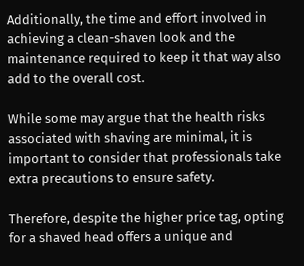Additionally, the time and effort involved in achieving a clean-shaven look and the maintenance required to keep it that way also add to the overall cost.

While some may argue that the health risks associated with shaving are minimal, it is important to consider that professionals take extra precautions to ensure safety.

Therefore, despite the higher price tag, opting for a shaved head offers a unique and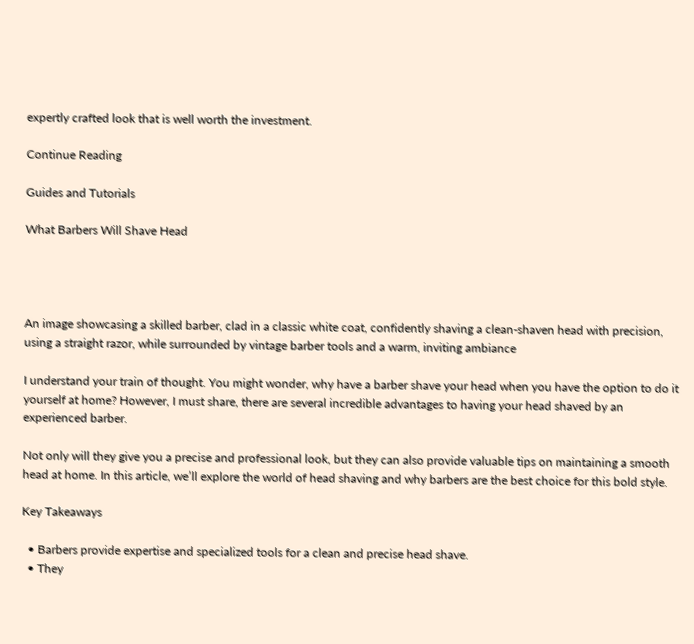expertly crafted look that is well worth the investment.

Continue Reading

Guides and Tutorials

What Barbers Will Shave Head




An image showcasing a skilled barber, clad in a classic white coat, confidently shaving a clean-shaven head with precision, using a straight razor, while surrounded by vintage barber tools and a warm, inviting ambiance

I understand your train of thought. You might wonder, why have a barber shave your head when you have the option to do it yourself at home? However, I must share, there are several incredible advantages to having your head shaved by an experienced barber.

Not only will they give you a precise and professional look, but they can also provide valuable tips on maintaining a smooth head at home. In this article, we’ll explore the world of head shaving and why barbers are the best choice for this bold style.

Key Takeaways

  • Barbers provide expertise and specialized tools for a clean and precise head shave.
  • They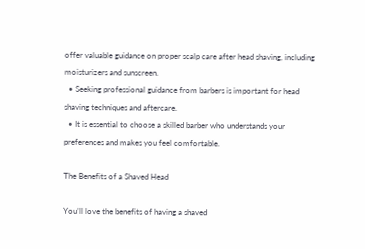offer valuable guidance on proper scalp care after head shaving, including moisturizers and sunscreen.
  • Seeking professional guidance from barbers is important for head shaving techniques and aftercare.
  • It is essential to choose a skilled barber who understands your preferences and makes you feel comfortable.

The Benefits of a Shaved Head

You’ll love the benefits of having a shaved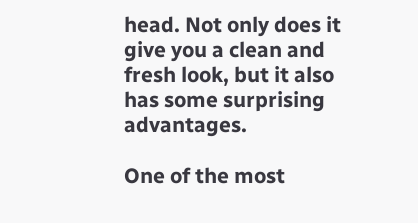head. Not only does it give you a clean and fresh look, but it also has some surprising advantages.

One of the most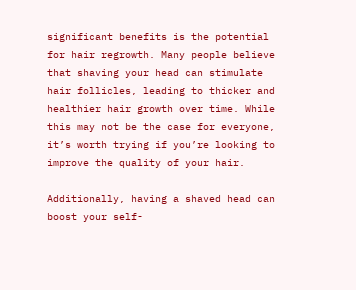significant benefits is the potential for hair regrowth. Many people believe that shaving your head can stimulate hair follicles, leading to thicker and healthier hair growth over time. While this may not be the case for everyone, it’s worth trying if you’re looking to improve the quality of your hair.

Additionally, having a shaved head can boost your self-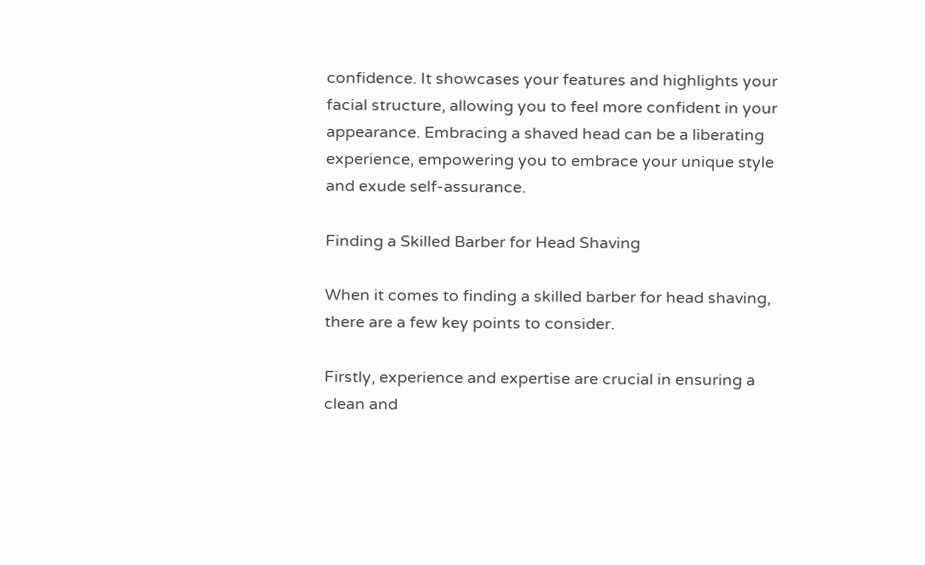confidence. It showcases your features and highlights your facial structure, allowing you to feel more confident in your appearance. Embracing a shaved head can be a liberating experience, empowering you to embrace your unique style and exude self-assurance.

Finding a Skilled Barber for Head Shaving

When it comes to finding a skilled barber for head shaving, there are a few key points to consider.

Firstly, experience and expertise are crucial in ensuring a clean and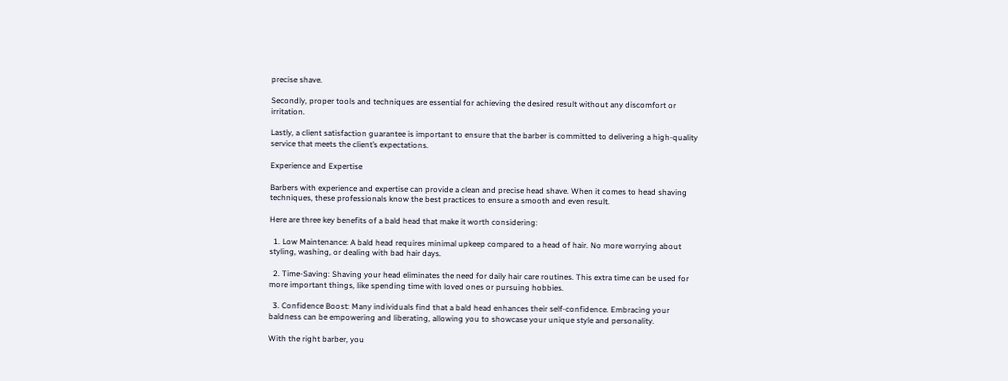precise shave.

Secondly, proper tools and techniques are essential for achieving the desired result without any discomfort or irritation.

Lastly, a client satisfaction guarantee is important to ensure that the barber is committed to delivering a high-quality service that meets the client’s expectations.

Experience and Expertise

Barbers with experience and expertise can provide a clean and precise head shave. When it comes to head shaving techniques, these professionals know the best practices to ensure a smooth and even result.

Here are three key benefits of a bald head that make it worth considering:

  1. Low Maintenance: A bald head requires minimal upkeep compared to a head of hair. No more worrying about styling, washing, or dealing with bad hair days.

  2. Time-Saving: Shaving your head eliminates the need for daily hair care routines. This extra time can be used for more important things, like spending time with loved ones or pursuing hobbies.

  3. Confidence Boost: Many individuals find that a bald head enhances their self-confidence. Embracing your baldness can be empowering and liberating, allowing you to showcase your unique style and personality.

With the right barber, you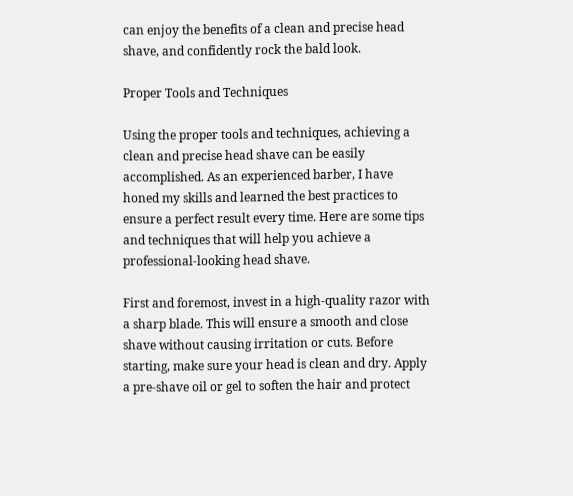can enjoy the benefits of a clean and precise head shave, and confidently rock the bald look.

Proper Tools and Techniques

Using the proper tools and techniques, achieving a clean and precise head shave can be easily accomplished. As an experienced barber, I have honed my skills and learned the best practices to ensure a perfect result every time. Here are some tips and techniques that will help you achieve a professional-looking head shave.

First and foremost, invest in a high-quality razor with a sharp blade. This will ensure a smooth and close shave without causing irritation or cuts. Before starting, make sure your head is clean and dry. Apply a pre-shave oil or gel to soften the hair and protect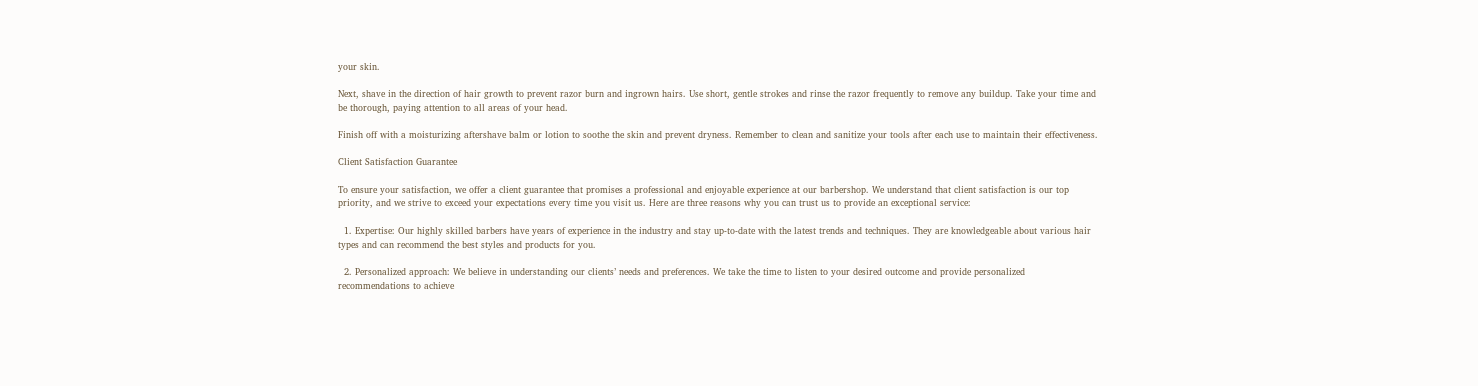your skin.

Next, shave in the direction of hair growth to prevent razor burn and ingrown hairs. Use short, gentle strokes and rinse the razor frequently to remove any buildup. Take your time and be thorough, paying attention to all areas of your head.

Finish off with a moisturizing aftershave balm or lotion to soothe the skin and prevent dryness. Remember to clean and sanitize your tools after each use to maintain their effectiveness.

Client Satisfaction Guarantee

To ensure your satisfaction, we offer a client guarantee that promises a professional and enjoyable experience at our barbershop. We understand that client satisfaction is our top priority, and we strive to exceed your expectations every time you visit us. Here are three reasons why you can trust us to provide an exceptional service:

  1. Expertise: Our highly skilled barbers have years of experience in the industry and stay up-to-date with the latest trends and techniques. They are knowledgeable about various hair types and can recommend the best styles and products for you.

  2. Personalized approach: We believe in understanding our clients’ needs and preferences. We take the time to listen to your desired outcome and provide personalized recommendations to achieve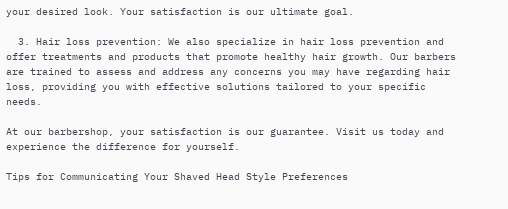your desired look. Your satisfaction is our ultimate goal.

  3. Hair loss prevention: We also specialize in hair loss prevention and offer treatments and products that promote healthy hair growth. Our barbers are trained to assess and address any concerns you may have regarding hair loss, providing you with effective solutions tailored to your specific needs.

At our barbershop, your satisfaction is our guarantee. Visit us today and experience the difference for yourself.

Tips for Communicating Your Shaved Head Style Preferences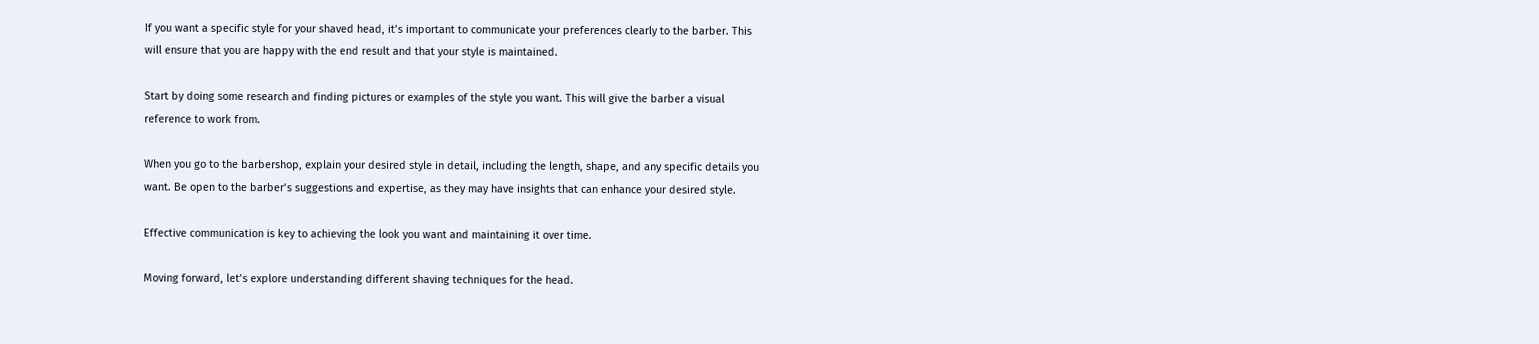If you want a specific style for your shaved head, it’s important to communicate your preferences clearly to the barber. This will ensure that you are happy with the end result and that your style is maintained.

Start by doing some research and finding pictures or examples of the style you want. This will give the barber a visual reference to work from.

When you go to the barbershop, explain your desired style in detail, including the length, shape, and any specific details you want. Be open to the barber’s suggestions and expertise, as they may have insights that can enhance your desired style.

Effective communication is key to achieving the look you want and maintaining it over time.

Moving forward, let’s explore understanding different shaving techniques for the head.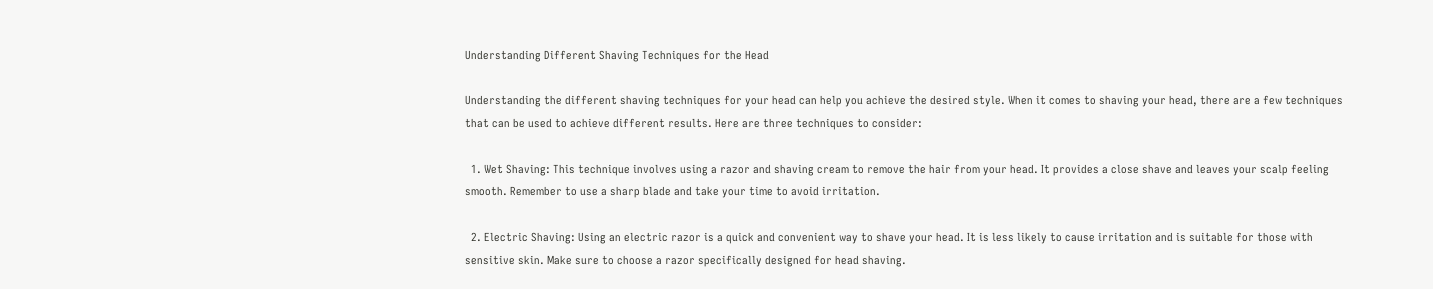Understanding Different Shaving Techniques for the Head

Understanding the different shaving techniques for your head can help you achieve the desired style. When it comes to shaving your head, there are a few techniques that can be used to achieve different results. Here are three techniques to consider:

  1. Wet Shaving: This technique involves using a razor and shaving cream to remove the hair from your head. It provides a close shave and leaves your scalp feeling smooth. Remember to use a sharp blade and take your time to avoid irritation.

  2. Electric Shaving: Using an electric razor is a quick and convenient way to shave your head. It is less likely to cause irritation and is suitable for those with sensitive skin. Make sure to choose a razor specifically designed for head shaving.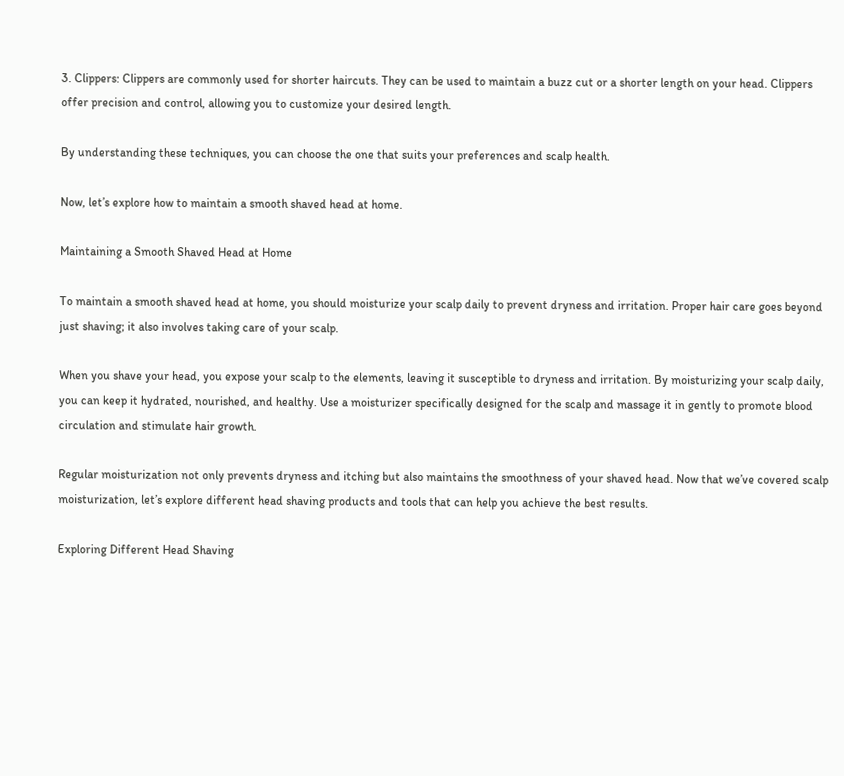3. Clippers: Clippers are commonly used for shorter haircuts. They can be used to maintain a buzz cut or a shorter length on your head. Clippers offer precision and control, allowing you to customize your desired length.

By understanding these techniques, you can choose the one that suits your preferences and scalp health.

Now, let’s explore how to maintain a smooth shaved head at home.

Maintaining a Smooth Shaved Head at Home

To maintain a smooth shaved head at home, you should moisturize your scalp daily to prevent dryness and irritation. Proper hair care goes beyond just shaving; it also involves taking care of your scalp.

When you shave your head, you expose your scalp to the elements, leaving it susceptible to dryness and irritation. By moisturizing your scalp daily, you can keep it hydrated, nourished, and healthy. Use a moisturizer specifically designed for the scalp and massage it in gently to promote blood circulation and stimulate hair growth.

Regular moisturization not only prevents dryness and itching but also maintains the smoothness of your shaved head. Now that we’ve covered scalp moisturization, let’s explore different head shaving products and tools that can help you achieve the best results.

Exploring Different Head Shaving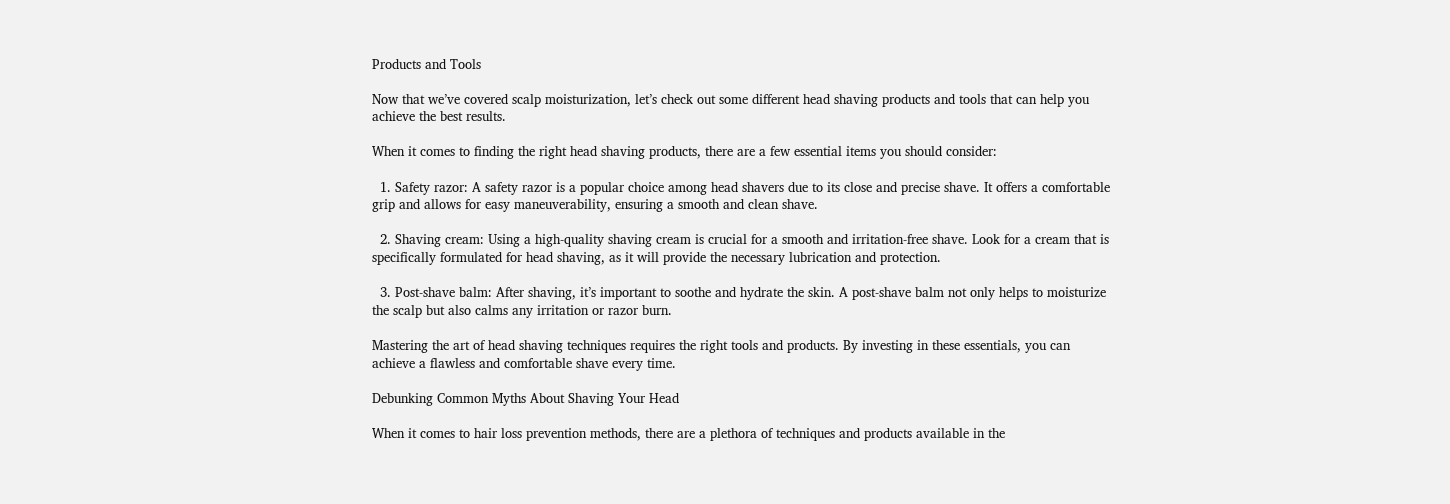Products and Tools

Now that we’ve covered scalp moisturization, let’s check out some different head shaving products and tools that can help you achieve the best results.

When it comes to finding the right head shaving products, there are a few essential items you should consider:

  1. Safety razor: A safety razor is a popular choice among head shavers due to its close and precise shave. It offers a comfortable grip and allows for easy maneuverability, ensuring a smooth and clean shave.

  2. Shaving cream: Using a high-quality shaving cream is crucial for a smooth and irritation-free shave. Look for a cream that is specifically formulated for head shaving, as it will provide the necessary lubrication and protection.

  3. Post-shave balm: After shaving, it’s important to soothe and hydrate the skin. A post-shave balm not only helps to moisturize the scalp but also calms any irritation or razor burn.

Mastering the art of head shaving techniques requires the right tools and products. By investing in these essentials, you can achieve a flawless and comfortable shave every time.

Debunking Common Myths About Shaving Your Head

When it comes to hair loss prevention methods, there are a plethora of techniques and products available in the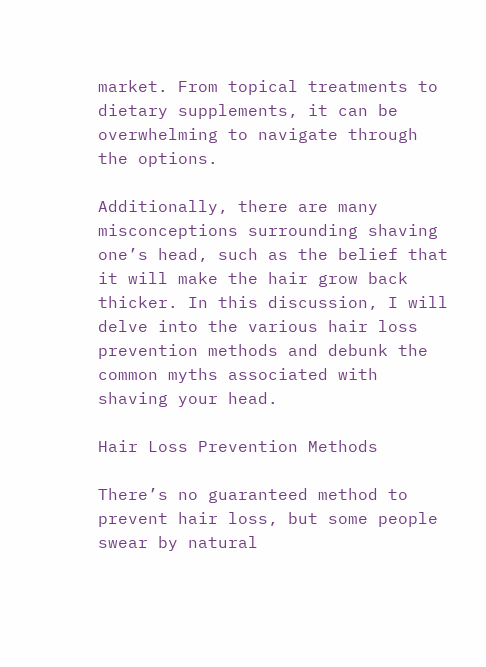market. From topical treatments to dietary supplements, it can be overwhelming to navigate through the options.

Additionally, there are many misconceptions surrounding shaving one’s head, such as the belief that it will make the hair grow back thicker. In this discussion, I will delve into the various hair loss prevention methods and debunk the common myths associated with shaving your head.

Hair Loss Prevention Methods

There’s no guaranteed method to prevent hair loss, but some people swear by natural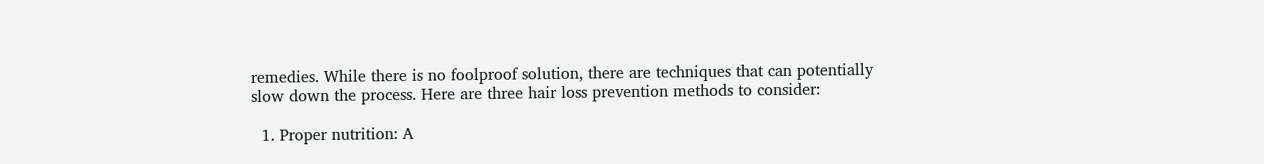remedies. While there is no foolproof solution, there are techniques that can potentially slow down the process. Here are three hair loss prevention methods to consider:

  1. Proper nutrition: A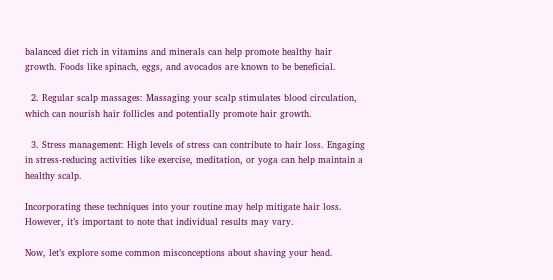balanced diet rich in vitamins and minerals can help promote healthy hair growth. Foods like spinach, eggs, and avocados are known to be beneficial.

  2. Regular scalp massages: Massaging your scalp stimulates blood circulation, which can nourish hair follicles and potentially promote hair growth.

  3. Stress management: High levels of stress can contribute to hair loss. Engaging in stress-reducing activities like exercise, meditation, or yoga can help maintain a healthy scalp.

Incorporating these techniques into your routine may help mitigate hair loss. However, it’s important to note that individual results may vary.

Now, let’s explore some common misconceptions about shaving your head.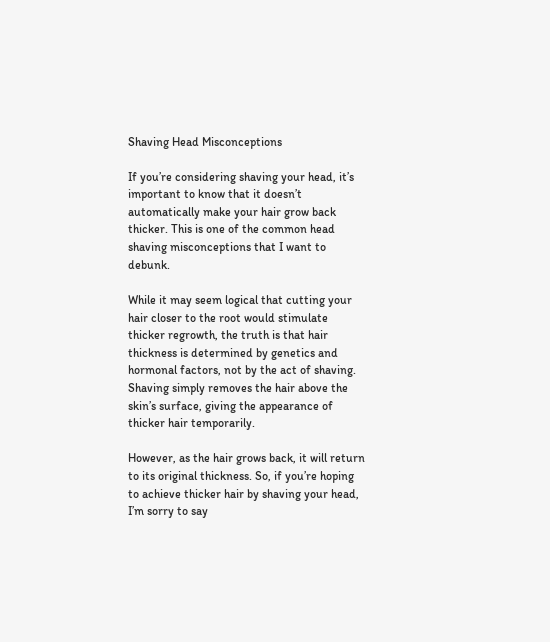Shaving Head Misconceptions

If you’re considering shaving your head, it’s important to know that it doesn’t automatically make your hair grow back thicker. This is one of the common head shaving misconceptions that I want to debunk.

While it may seem logical that cutting your hair closer to the root would stimulate thicker regrowth, the truth is that hair thickness is determined by genetics and hormonal factors, not by the act of shaving. Shaving simply removes the hair above the skin’s surface, giving the appearance of thicker hair temporarily.

However, as the hair grows back, it will return to its original thickness. So, if you’re hoping to achieve thicker hair by shaving your head, I’m sorry to say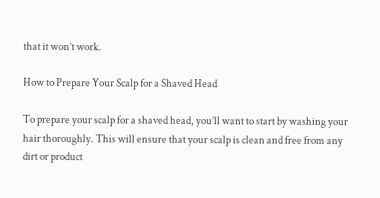that it won’t work.

How to Prepare Your Scalp for a Shaved Head

To prepare your scalp for a shaved head, you’ll want to start by washing your hair thoroughly. This will ensure that your scalp is clean and free from any dirt or product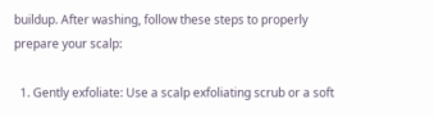buildup. After washing, follow these steps to properly prepare your scalp:

  1. Gently exfoliate: Use a scalp exfoliating scrub or a soft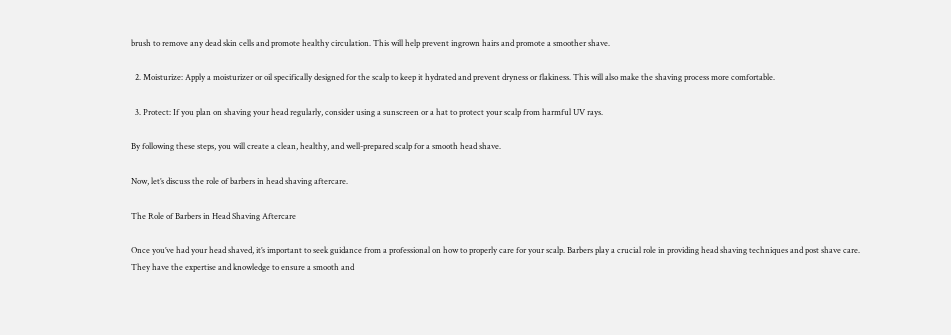brush to remove any dead skin cells and promote healthy circulation. This will help prevent ingrown hairs and promote a smoother shave.

  2. Moisturize: Apply a moisturizer or oil specifically designed for the scalp to keep it hydrated and prevent dryness or flakiness. This will also make the shaving process more comfortable.

  3. Protect: If you plan on shaving your head regularly, consider using a sunscreen or a hat to protect your scalp from harmful UV rays.

By following these steps, you will create a clean, healthy, and well-prepared scalp for a smooth head shave.

Now, let’s discuss the role of barbers in head shaving aftercare.

The Role of Barbers in Head Shaving Aftercare

Once you’ve had your head shaved, it’s important to seek guidance from a professional on how to properly care for your scalp. Barbers play a crucial role in providing head shaving techniques and post shave care. They have the expertise and knowledge to ensure a smooth and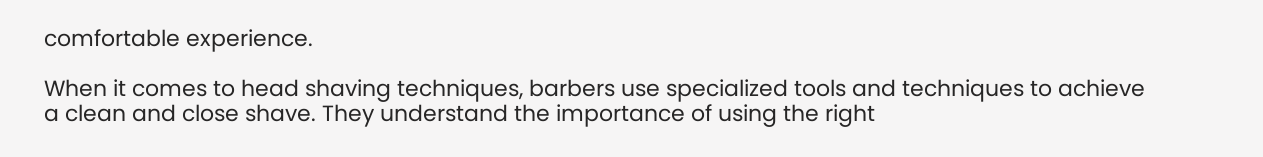comfortable experience.

When it comes to head shaving techniques, barbers use specialized tools and techniques to achieve a clean and close shave. They understand the importance of using the right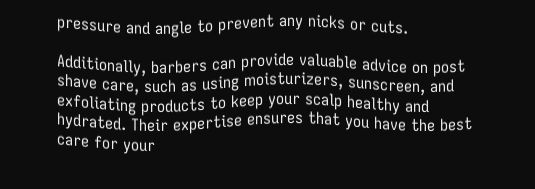pressure and angle to prevent any nicks or cuts.

Additionally, barbers can provide valuable advice on post shave care, such as using moisturizers, sunscreen, and exfoliating products to keep your scalp healthy and hydrated. Their expertise ensures that you have the best care for your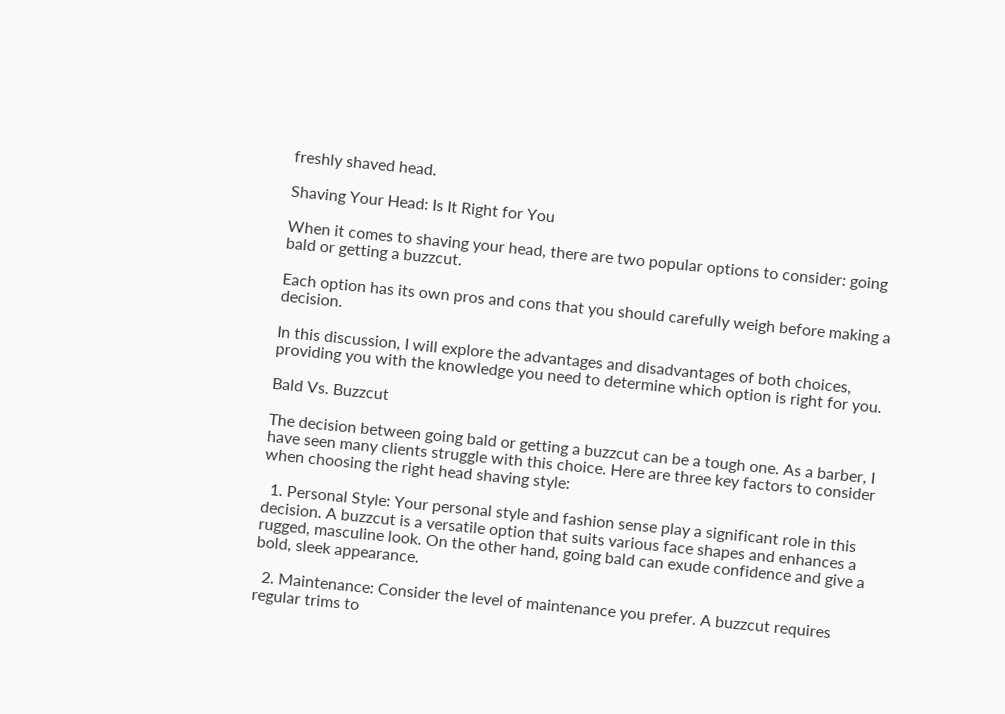freshly shaved head.

Shaving Your Head: Is It Right for You

When it comes to shaving your head, there are two popular options to consider: going bald or getting a buzzcut.

Each option has its own pros and cons that you should carefully weigh before making a decision.

In this discussion, I will explore the advantages and disadvantages of both choices, providing you with the knowledge you need to determine which option is right for you.

Bald Vs. Buzzcut

The decision between going bald or getting a buzzcut can be a tough one. As a barber, I have seen many clients struggle with this choice. Here are three key factors to consider when choosing the right head shaving style:

  1. Personal Style: Your personal style and fashion sense play a significant role in this decision. A buzzcut is a versatile option that suits various face shapes and enhances a rugged, masculine look. On the other hand, going bald can exude confidence and give a bold, sleek appearance.

  2. Maintenance: Consider the level of maintenance you prefer. A buzzcut requires regular trims to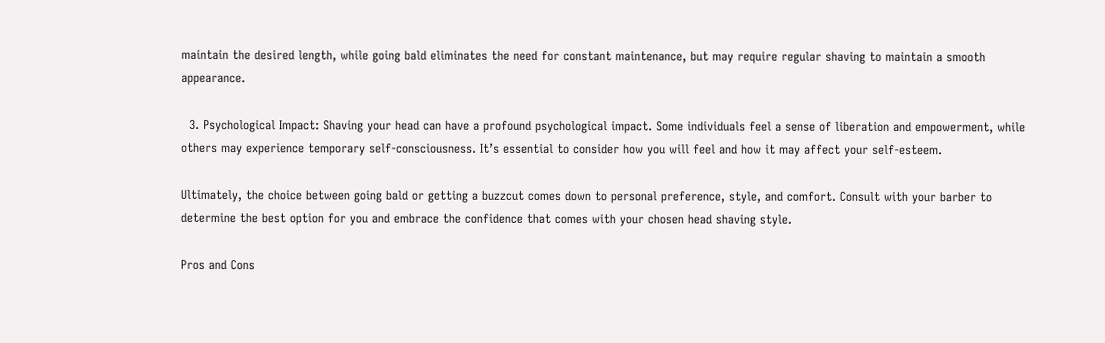maintain the desired length, while going bald eliminates the need for constant maintenance, but may require regular shaving to maintain a smooth appearance.

  3. Psychological Impact: Shaving your head can have a profound psychological impact. Some individuals feel a sense of liberation and empowerment, while others may experience temporary self-consciousness. It’s essential to consider how you will feel and how it may affect your self-esteem.

Ultimately, the choice between going bald or getting a buzzcut comes down to personal preference, style, and comfort. Consult with your barber to determine the best option for you and embrace the confidence that comes with your chosen head shaving style.

Pros and Cons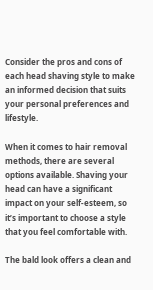Consider the pros and cons of each head shaving style to make an informed decision that suits your personal preferences and lifestyle.

When it comes to hair removal methods, there are several options available. Shaving your head can have a significant impact on your self-esteem, so it’s important to choose a style that you feel comfortable with.

The bald look offers a clean and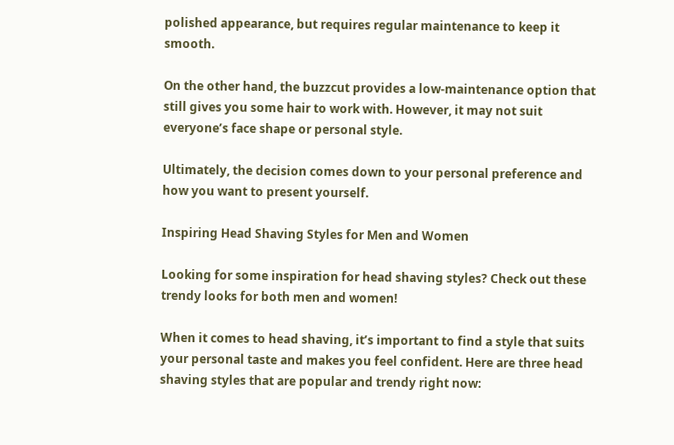polished appearance, but requires regular maintenance to keep it smooth.

On the other hand, the buzzcut provides a low-maintenance option that still gives you some hair to work with. However, it may not suit everyone’s face shape or personal style.

Ultimately, the decision comes down to your personal preference and how you want to present yourself.

Inspiring Head Shaving Styles for Men and Women

Looking for some inspiration for head shaving styles? Check out these trendy looks for both men and women!

When it comes to head shaving, it’s important to find a style that suits your personal taste and makes you feel confident. Here are three head shaving styles that are popular and trendy right now: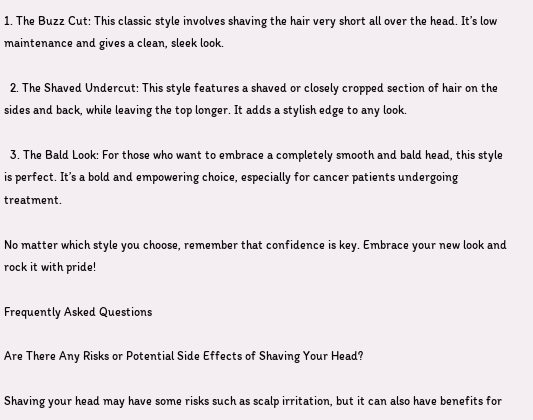1. The Buzz Cut: This classic style involves shaving the hair very short all over the head. It’s low maintenance and gives a clean, sleek look.

  2. The Shaved Undercut: This style features a shaved or closely cropped section of hair on the sides and back, while leaving the top longer. It adds a stylish edge to any look.

  3. The Bald Look: For those who want to embrace a completely smooth and bald head, this style is perfect. It’s a bold and empowering choice, especially for cancer patients undergoing treatment.

No matter which style you choose, remember that confidence is key. Embrace your new look and rock it with pride!

Frequently Asked Questions

Are There Any Risks or Potential Side Effects of Shaving Your Head?

Shaving your head may have some risks such as scalp irritation, but it can also have benefits for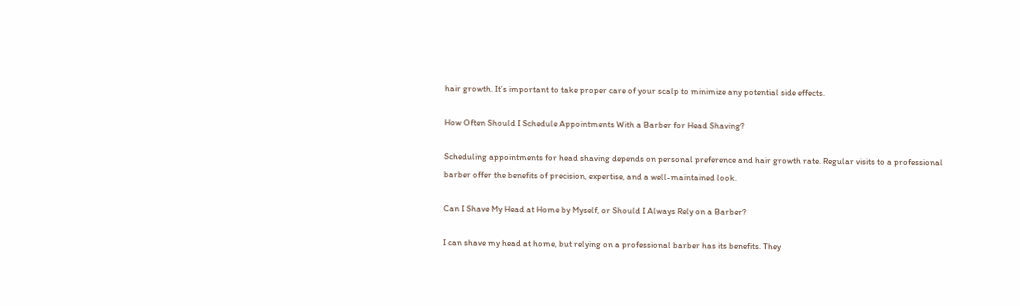hair growth. It’s important to take proper care of your scalp to minimize any potential side effects.

How Often Should I Schedule Appointments With a Barber for Head Shaving?

Scheduling appointments for head shaving depends on personal preference and hair growth rate. Regular visits to a professional barber offer the benefits of precision, expertise, and a well-maintained look.

Can I Shave My Head at Home by Myself, or Should I Always Rely on a Barber?

I can shave my head at home, but relying on a professional barber has its benefits. They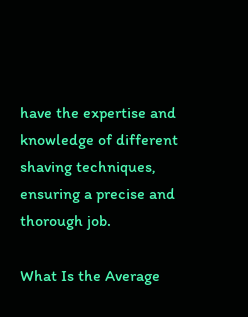have the expertise and knowledge of different shaving techniques, ensuring a precise and thorough job.

What Is the Average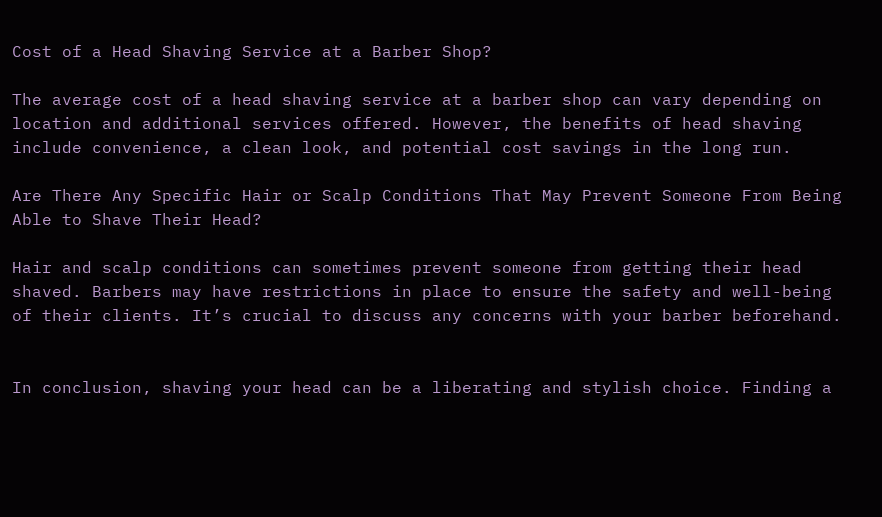Cost of a Head Shaving Service at a Barber Shop?

The average cost of a head shaving service at a barber shop can vary depending on location and additional services offered. However, the benefits of head shaving include convenience, a clean look, and potential cost savings in the long run.

Are There Any Specific Hair or Scalp Conditions That May Prevent Someone From Being Able to Shave Their Head?

Hair and scalp conditions can sometimes prevent someone from getting their head shaved. Barbers may have restrictions in place to ensure the safety and well-being of their clients. It’s crucial to discuss any concerns with your barber beforehand.


In conclusion, shaving your head can be a liberating and stylish choice. Finding a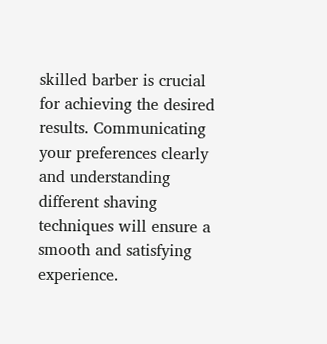skilled barber is crucial for achieving the desired results. Communicating your preferences clearly and understanding different shaving techniques will ensure a smooth and satisfying experience.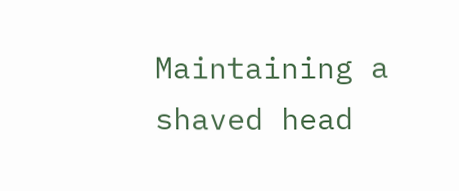Maintaining a shaved head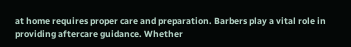at home requires proper care and preparation. Barbers play a vital role in providing aftercare guidance. Whether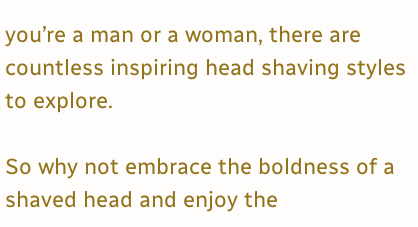you’re a man or a woman, there are countless inspiring head shaving styles to explore.

So why not embrace the boldness of a shaved head and enjoy the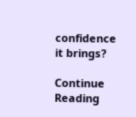confidence it brings?

Continue Reading